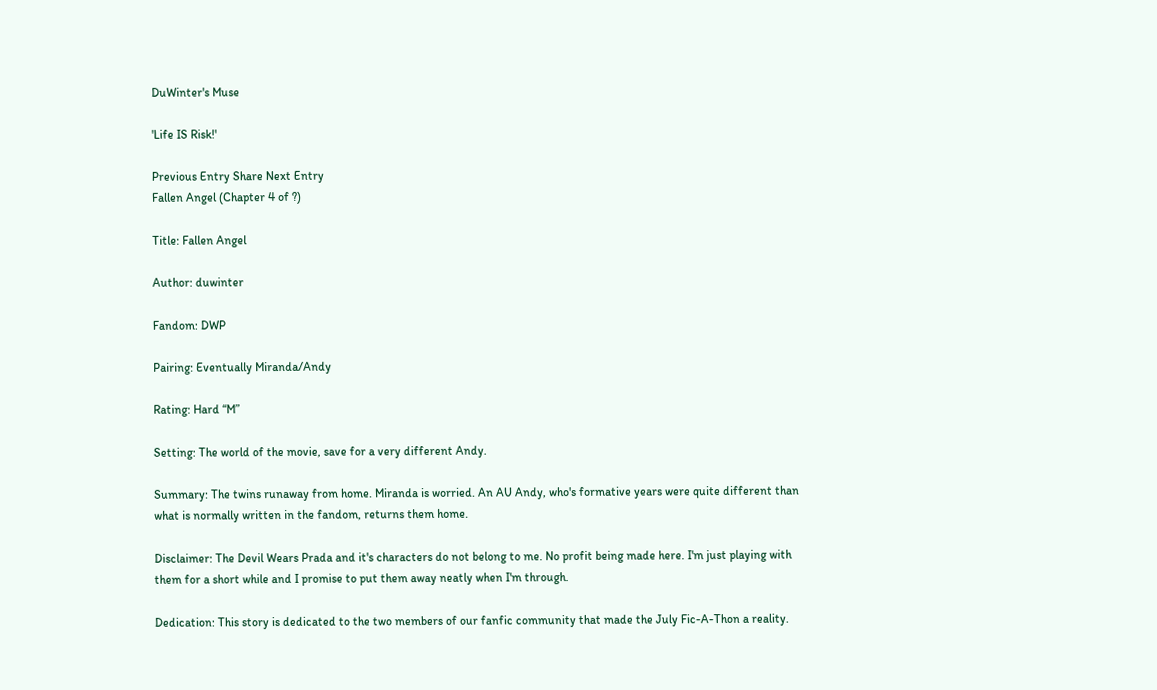DuWinter's Muse

'Life IS Risk!'

Previous Entry Share Next Entry
Fallen Angel (Chapter 4 of ?)

Title: Fallen Angel

Author: duwinter

Fandom: DWP

Pairing: Eventually Miranda/Andy

Rating: Hard “M”

Setting: The world of the movie, save for a very different Andy.

Summary: The twins runaway from home. Miranda is worried. An AU Andy, who's formative years were quite different than what is normally written in the fandom, returns them home.

Disclaimer: The Devil Wears Prada and it's characters do not belong to me. No profit being made here. I'm just playing with them for a short while and I promise to put them away neatly when I'm through.

Dedication: This story is dedicated to the two members of our fanfic community that made the July Fic-A-Thon a reality.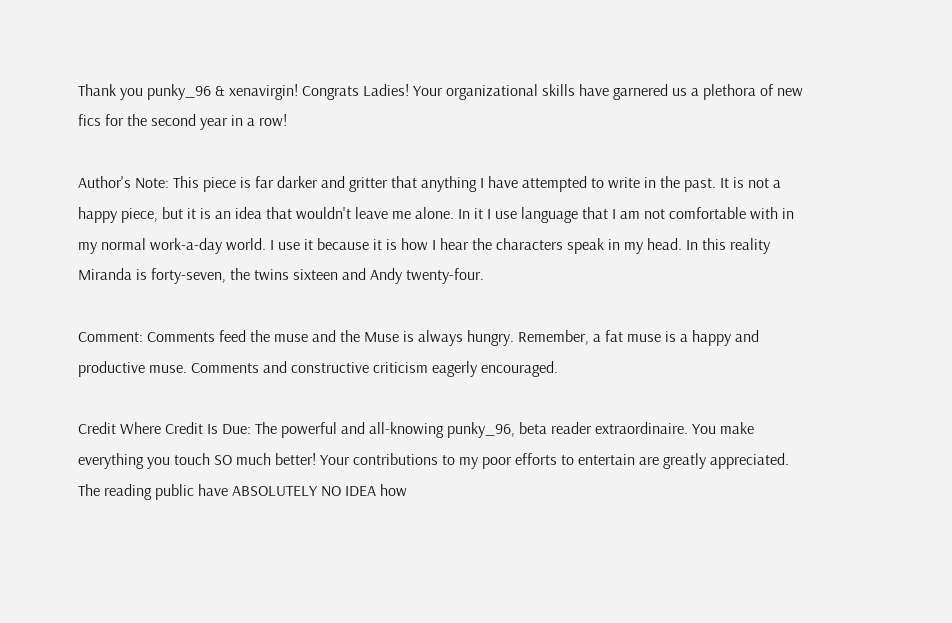Thank you punky_96 & xenavirgin! Congrats Ladies! Your organizational skills have garnered us a plethora of new fics for the second year in a row!

Author's Note: This piece is far darker and gritter that anything I have attempted to write in the past. It is not a happy piece, but it is an idea that wouldn't leave me alone. In it I use language that I am not comfortable with in my normal work-a-day world. I use it because it is how I hear the characters speak in my head. In this reality Miranda is forty-seven, the twins sixteen and Andy twenty-four.

Comment: Comments feed the muse and the Muse is always hungry. Remember, a fat muse is a happy and productive muse. Comments and constructive criticism eagerly encouraged.

Credit Where Credit Is Due: The powerful and all-knowing punky_96, beta reader extraordinaire. You make everything you touch SO much better! Your contributions to my poor efforts to entertain are greatly appreciated. The reading public have ABSOLUTELY NO IDEA how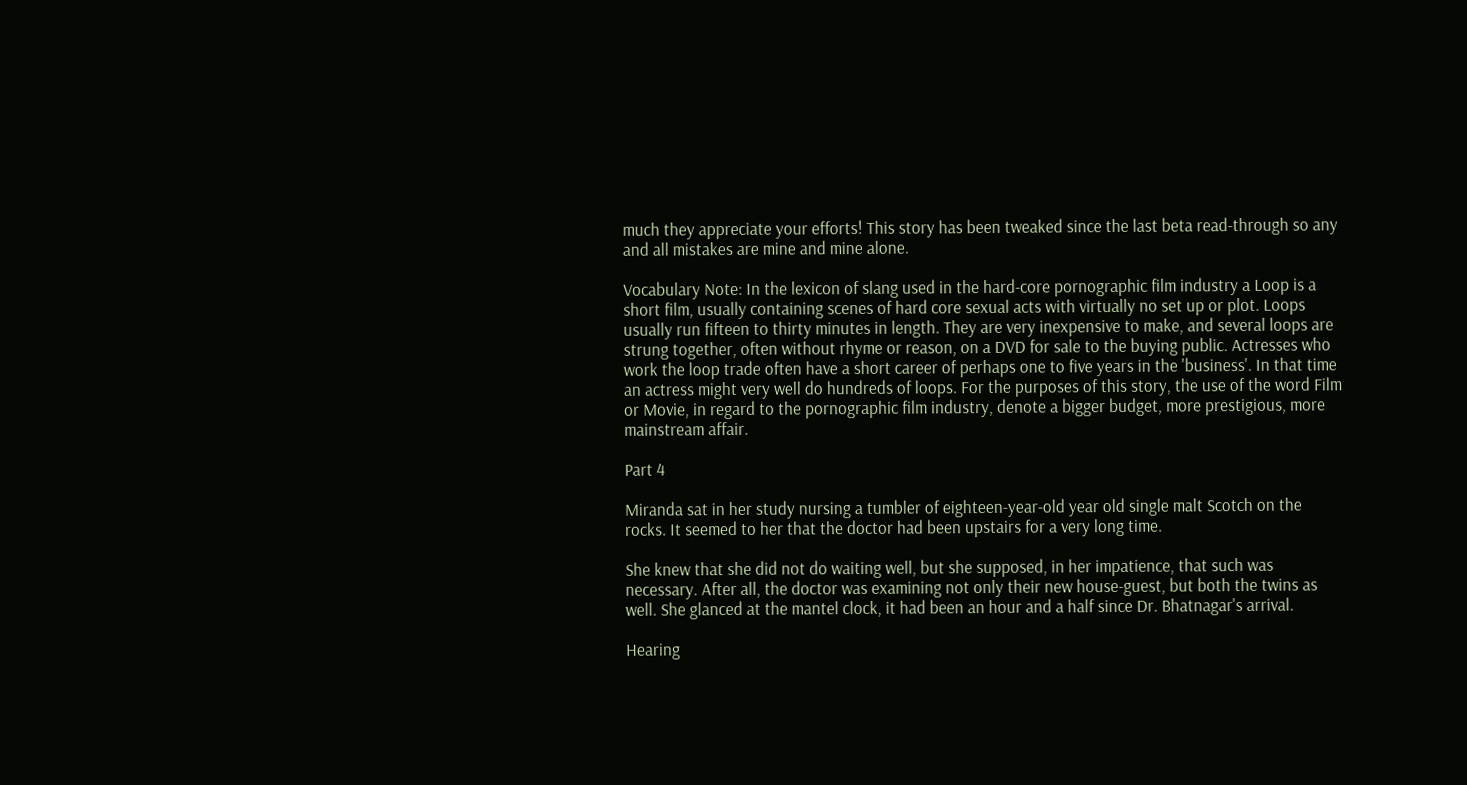much they appreciate your efforts! This story has been tweaked since the last beta read-through so any and all mistakes are mine and mine alone.

Vocabulary Note: In the lexicon of slang used in the hard-core pornographic film industry a Loop is a short film, usually containing scenes of hard core sexual acts with virtually no set up or plot. Loops usually run fifteen to thirty minutes in length. They are very inexpensive to make, and several loops are strung together, often without rhyme or reason, on a DVD for sale to the buying public. Actresses who work the loop trade often have a short career of perhaps one to five years in the 'business'. In that time an actress might very well do hundreds of loops. For the purposes of this story, the use of the word Film or Movie, in regard to the pornographic film industry, denote a bigger budget, more prestigious, more mainstream affair.

Part 4

Miranda sat in her study nursing a tumbler of eighteen-year-old year old single malt Scotch on the rocks. It seemed to her that the doctor had been upstairs for a very long time.

She knew that she did not do waiting well, but she supposed, in her impatience, that such was necessary. After all, the doctor was examining not only their new house-guest, but both the twins as well. She glanced at the mantel clock, it had been an hour and a half since Dr. Bhatnagar's arrival.

Hearing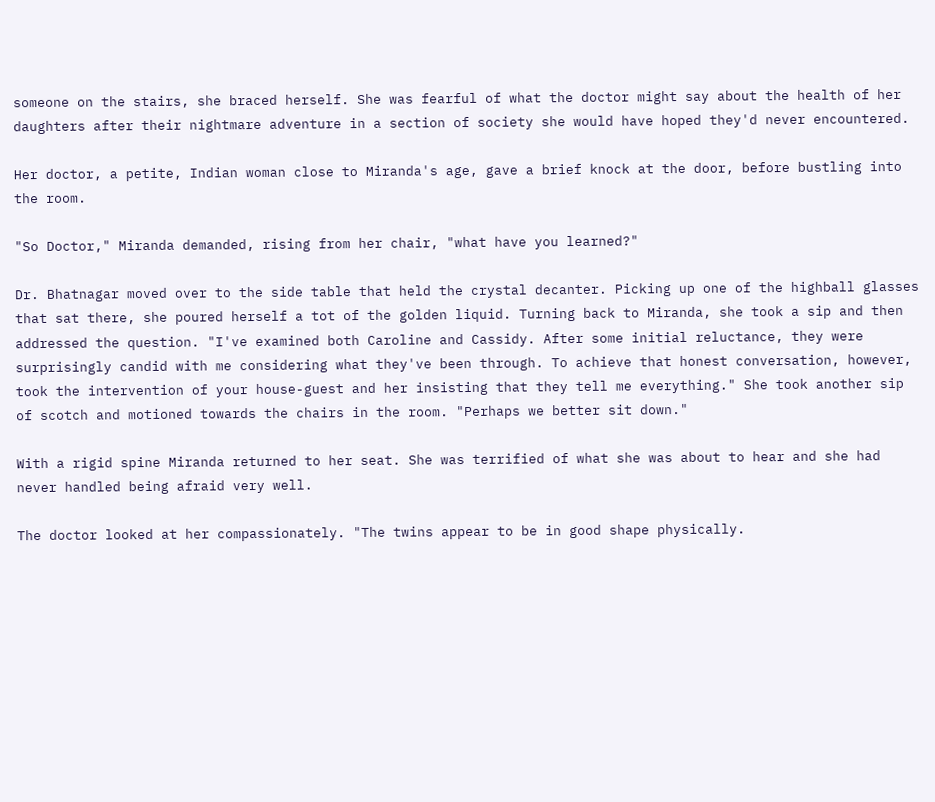someone on the stairs, she braced herself. She was fearful of what the doctor might say about the health of her daughters after their nightmare adventure in a section of society she would have hoped they'd never encountered.

Her doctor, a petite, Indian woman close to Miranda's age, gave a brief knock at the door, before bustling into the room.

"So Doctor," Miranda demanded, rising from her chair, "what have you learned?"

Dr. Bhatnagar moved over to the side table that held the crystal decanter. Picking up one of the highball glasses that sat there, she poured herself a tot of the golden liquid. Turning back to Miranda, she took a sip and then addressed the question. "I've examined both Caroline and Cassidy. After some initial reluctance, they were surprisingly candid with me considering what they've been through. To achieve that honest conversation, however, took the intervention of your house-guest and her insisting that they tell me everything." She took another sip of scotch and motioned towards the chairs in the room. "Perhaps we better sit down."

With a rigid spine Miranda returned to her seat. She was terrified of what she was about to hear and she had never handled being afraid very well.

The doctor looked at her compassionately. "The twins appear to be in good shape physically.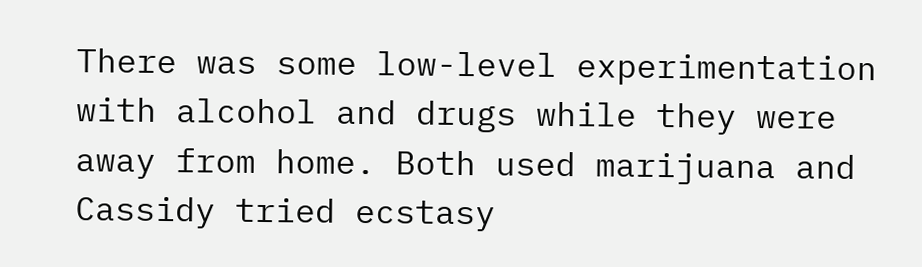There was some low-level experimentation with alcohol and drugs while they were away from home. Both used marijuana and Cassidy tried ecstasy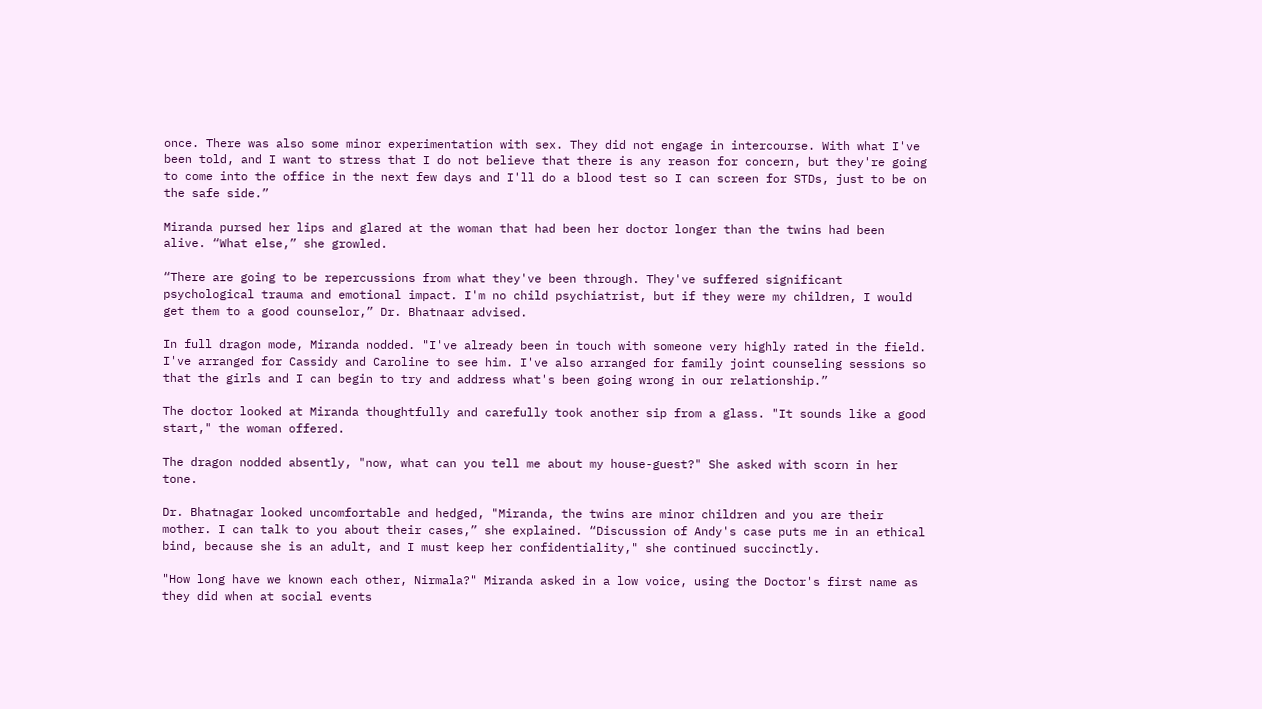once. There was also some minor experimentation with sex. They did not engage in intercourse. With what I've been told, and I want to stress that I do not believe that there is any reason for concern, but they're going to come into the office in the next few days and I'll do a blood test so I can screen for STDs, just to be on the safe side.”

Miranda pursed her lips and glared at the woman that had been her doctor longer than the twins had been alive. “What else,” she growled.

“There are going to be repercussions from what they've been through. They've suffered significant psychological trauma and emotional impact. I'm no child psychiatrist, but if they were my children, I would get them to a good counselor,” Dr. Bhatnaar advised.

In full dragon mode, Miranda nodded. "I've already been in touch with someone very highly rated in the field. I've arranged for Cassidy and Caroline to see him. I've also arranged for family joint counseling sessions so that the girls and I can begin to try and address what's been going wrong in our relationship.”

The doctor looked at Miranda thoughtfully and carefully took another sip from a glass. "It sounds like a good start," the woman offered.

The dragon nodded absently, "now, what can you tell me about my house-guest?" She asked with scorn in her tone.

Dr. Bhatnagar looked uncomfortable and hedged, "Miranda, the twins are minor children and you are their mother. I can talk to you about their cases,” she explained. “Discussion of Andy's case puts me in an ethical bind, because she is an adult, and I must keep her confidentiality," she continued succinctly.

"How long have we known each other, Nirmala?" Miranda asked in a low voice, using the Doctor's first name as they did when at social events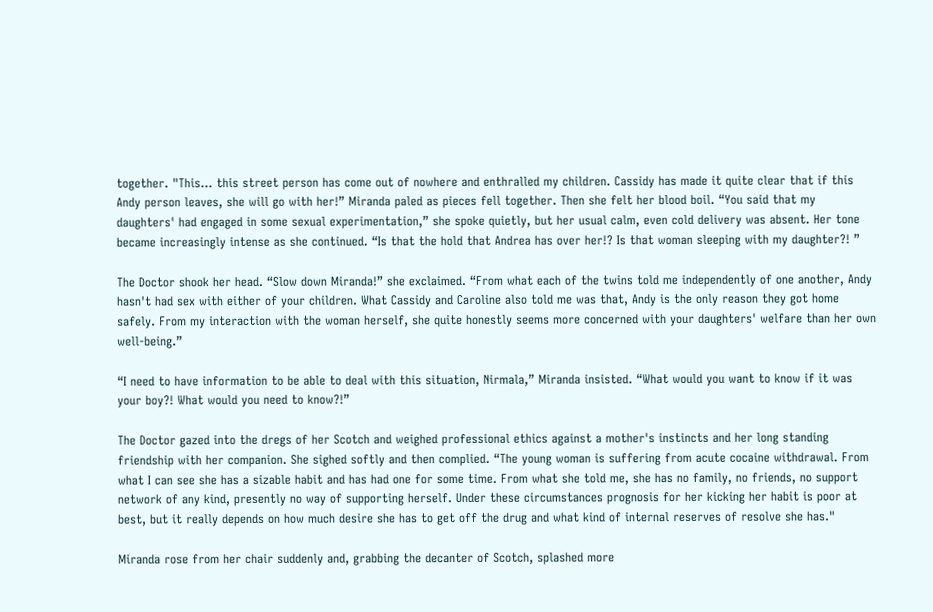together. "This… this street person has come out of nowhere and enthralled my children. Cassidy has made it quite clear that if this Andy person leaves, she will go with her!” Miranda paled as pieces fell together. Then she felt her blood boil. “You said that my daughters' had engaged in some sexual experimentation,” she spoke quietly, but her usual calm, even cold delivery was absent. Her tone became increasingly intense as she continued. “Is that the hold that Andrea has over her!? Is that woman sleeping with my daughter?! ”

The Doctor shook her head. “Slow down Miranda!” she exclaimed. “From what each of the twins told me independently of one another, Andy hasn't had sex with either of your children. What Cassidy and Caroline also told me was that, Andy is the only reason they got home safely. From my interaction with the woman herself, she quite honestly seems more concerned with your daughters' welfare than her own well-being.”

“I need to have information to be able to deal with this situation, Nirmala,” Miranda insisted. “What would you want to know if it was your boy?! What would you need to know?!”

The Doctor gazed into the dregs of her Scotch and weighed professional ethics against a mother's instincts and her long standing friendship with her companion. She sighed softly and then complied. “The young woman is suffering from acute cocaine withdrawal. From what I can see she has a sizable habit and has had one for some time. From what she told me, she has no family, no friends, no support network of any kind, presently no way of supporting herself. Under these circumstances prognosis for her kicking her habit is poor at best, but it really depends on how much desire she has to get off the drug and what kind of internal reserves of resolve she has."

Miranda rose from her chair suddenly and, grabbing the decanter of Scotch, splashed more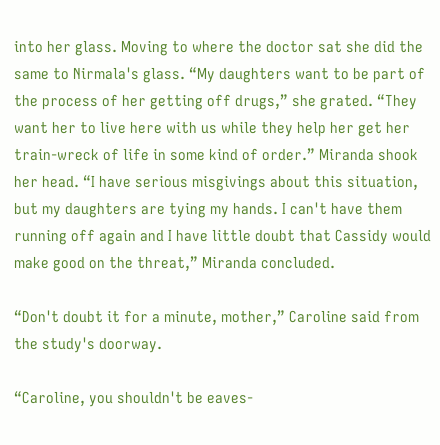into her glass. Moving to where the doctor sat she did the same to Nirmala's glass. “My daughters want to be part of the process of her getting off drugs,” she grated. “They want her to live here with us while they help her get her train-wreck of life in some kind of order.” Miranda shook her head. “I have serious misgivings about this situation, but my daughters are tying my hands. I can't have them running off again and I have little doubt that Cassidy would make good on the threat,” Miranda concluded.

“Don't doubt it for a minute, mother,” Caroline said from the study's doorway.

“Caroline, you shouldn't be eaves-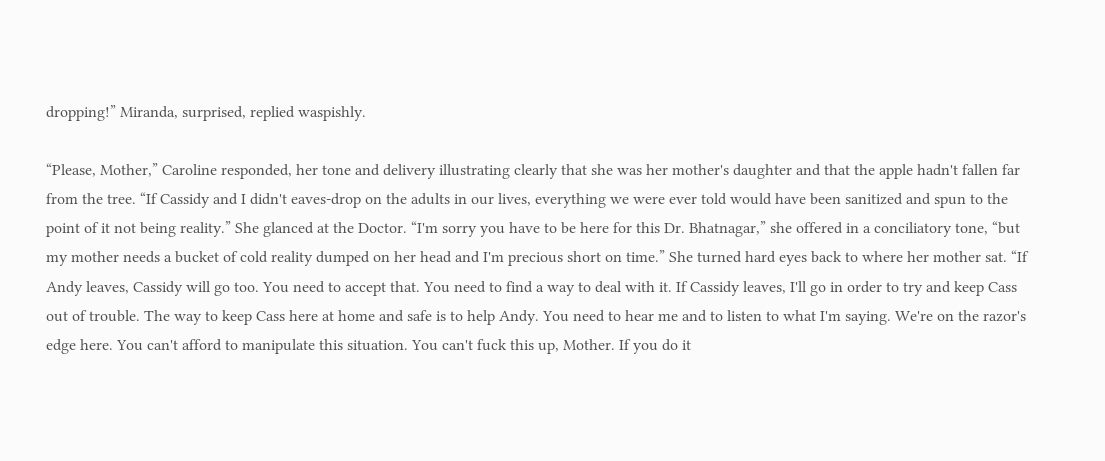dropping!” Miranda, surprised, replied waspishly.

“Please, Mother,” Caroline responded, her tone and delivery illustrating clearly that she was her mother's daughter and that the apple hadn't fallen far from the tree. “If Cassidy and I didn't eaves-drop on the adults in our lives, everything we were ever told would have been sanitized and spun to the point of it not being reality.” She glanced at the Doctor. “I'm sorry you have to be here for this Dr. Bhatnagar,” she offered in a conciliatory tone, “but my mother needs a bucket of cold reality dumped on her head and I'm precious short on time.” She turned hard eyes back to where her mother sat. “If Andy leaves, Cassidy will go too. You need to accept that. You need to find a way to deal with it. If Cassidy leaves, I'll go in order to try and keep Cass out of trouble. The way to keep Cass here at home and safe is to help Andy. You need to hear me and to listen to what I'm saying. We're on the razor's edge here. You can't afford to manipulate this situation. You can't fuck this up, Mother. If you do it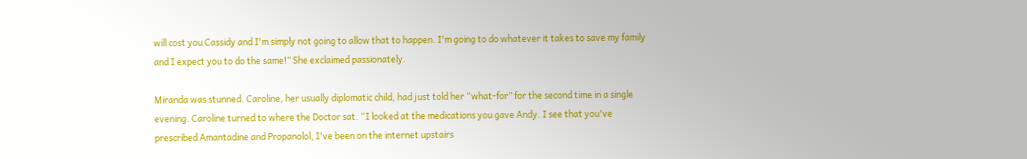will cost you Cassidy and I'm simply not going to allow that to happen. I'm going to do whatever it takes to save my family and I expect you to do the same!” She exclaimed passionately.

Miranda was stunned. Caroline, her usually diplomatic child, had just told her “what-for” for the second time in a single evening. Caroline turned to where the Doctor sat. “I looked at the medications you gave Andy. I see that you've prescribed Amantadine and Propanolol, I've been on the internet upstairs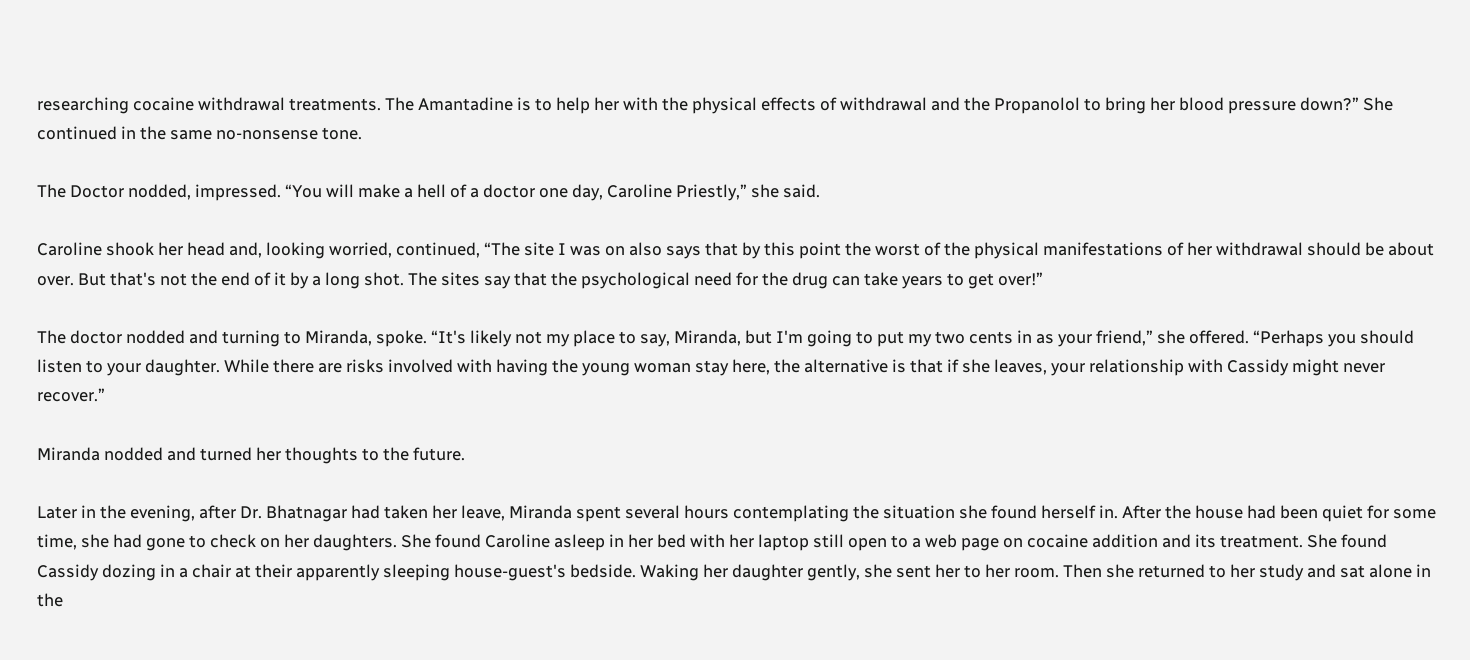researching cocaine withdrawal treatments. The Amantadine is to help her with the physical effects of withdrawal and the Propanolol to bring her blood pressure down?” She continued in the same no-nonsense tone.

The Doctor nodded, impressed. “You will make a hell of a doctor one day, Caroline Priestly,” she said.

Caroline shook her head and, looking worried, continued, “The site I was on also says that by this point the worst of the physical manifestations of her withdrawal should be about over. But that's not the end of it by a long shot. The sites say that the psychological need for the drug can take years to get over!”

The doctor nodded and turning to Miranda, spoke. “It's likely not my place to say, Miranda, but I'm going to put my two cents in as your friend,” she offered. “Perhaps you should listen to your daughter. While there are risks involved with having the young woman stay here, the alternative is that if she leaves, your relationship with Cassidy might never recover.”

Miranda nodded and turned her thoughts to the future.

Later in the evening, after Dr. Bhatnagar had taken her leave, Miranda spent several hours contemplating the situation she found herself in. After the house had been quiet for some time, she had gone to check on her daughters. She found Caroline asleep in her bed with her laptop still open to a web page on cocaine addition and its treatment. She found Cassidy dozing in a chair at their apparently sleeping house-guest's bedside. Waking her daughter gently, she sent her to her room. Then she returned to her study and sat alone in the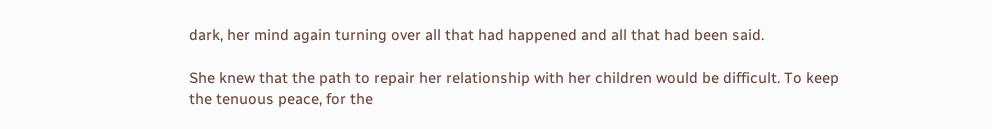dark, her mind again turning over all that had happened and all that had been said.

She knew that the path to repair her relationship with her children would be difficult. To keep the tenuous peace, for the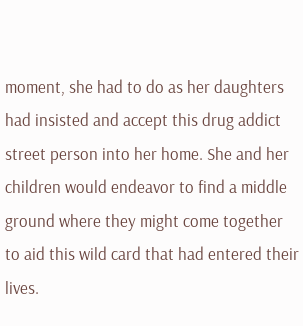moment, she had to do as her daughters had insisted and accept this drug addict street person into her home. She and her children would endeavor to find a middle ground where they might come together to aid this wild card that had entered their lives.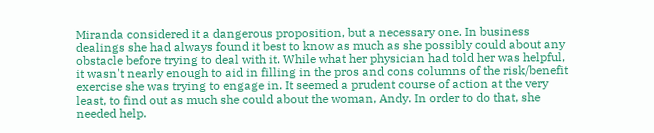Miranda considered it a dangerous proposition, but a necessary one. In business dealings she had always found it best to know as much as she possibly could about any obstacle before trying to deal with it. While what her physician had told her was helpful, it wasn't nearly enough to aid in filling in the pros and cons columns of the risk/benefit exercise she was trying to engage in. It seemed a prudent course of action at the very least, to find out as much she could about the woman, Andy. In order to do that, she needed help.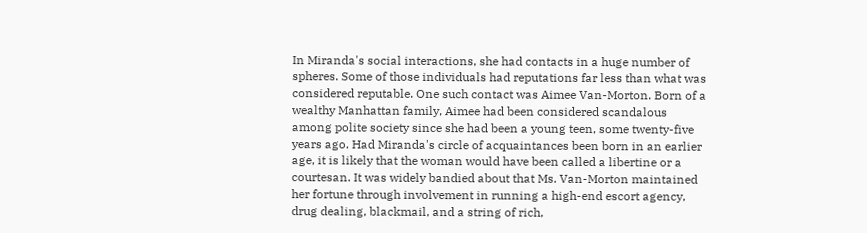In Miranda's social interactions, she had contacts in a huge number of spheres. Some of those individuals had reputations far less than what was considered reputable. One such contact was Aimee Van-Morton. Born of a wealthy Manhattan family, Aimee had been considered scandalous among polite society since she had been a young teen, some twenty-five years ago. Had Miranda's circle of acquaintances been born in an earlier age, it is likely that the woman would have been called a libertine or a courtesan. It was widely bandied about that Ms. Van-Morton maintained her fortune through involvement in running a high-end escort agency, drug dealing, blackmail, and a string of rich,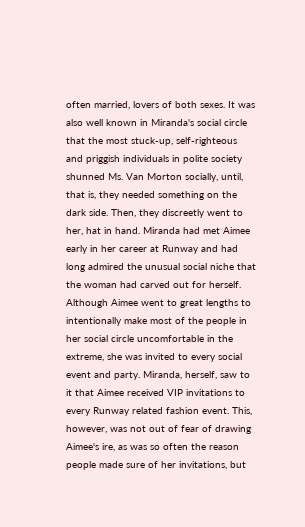often married, lovers of both sexes. It was also well known in Miranda's social circle that the most stuck-up, self-righteous and priggish individuals in polite society shunned Ms. Van Morton socially, until, that is, they needed something on the dark side. Then, they discreetly went to her, hat in hand. Miranda had met Aimee early in her career at Runway and had long admired the unusual social niche that the woman had carved out for herself. Although Aimee went to great lengths to intentionally make most of the people in her social circle uncomfortable in the extreme, she was invited to every social event and party. Miranda, herself, saw to it that Aimee received VIP invitations to every Runway related fashion event. This, however, was not out of fear of drawing Aimee's ire, as was so often the reason people made sure of her invitations, but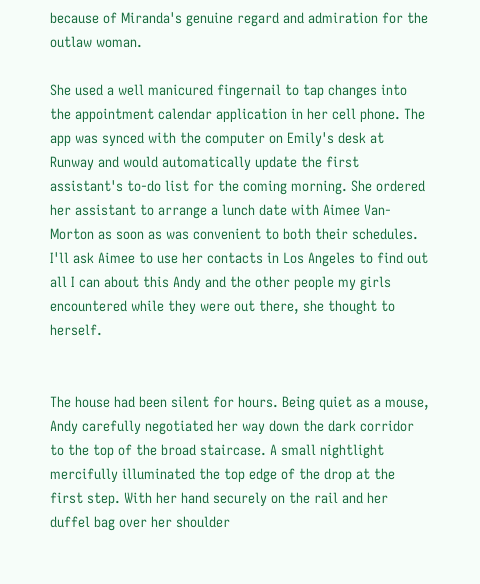because of Miranda's genuine regard and admiration for the outlaw woman.

She used a well manicured fingernail to tap changes into the appointment calendar application in her cell phone. The app was synced with the computer on Emily's desk at Runway and would automatically update the first assistant's to-do list for the coming morning. She ordered her assistant to arrange a lunch date with Aimee Van-Morton as soon as was convenient to both their schedules. I'll ask Aimee to use her contacts in Los Angeles to find out all I can about this Andy and the other people my girls encountered while they were out there, she thought to herself.


The house had been silent for hours. Being quiet as a mouse, Andy carefully negotiated her way down the dark corridor to the top of the broad staircase. A small nightlight mercifully illuminated the top edge of the drop at the first step. With her hand securely on the rail and her duffel bag over her shoulder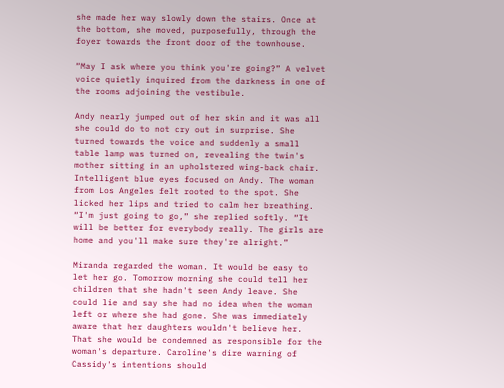she made her way slowly down the stairs. Once at the bottom, she moved, purposefully, through the foyer towards the front door of the townhouse.

“May I ask where you think you're going?” A velvet voice quietly inquired from the darkness in one of the rooms adjoining the vestibule.

Andy nearly jumped out of her skin and it was all she could do to not cry out in surprise. She turned towards the voice and suddenly a small table lamp was turned on, revealing the twin's mother sitting in an upholstered wing-back chair. Intelligent blue eyes focused on Andy. The woman from Los Angeles felt rooted to the spot. She licked her lips and tried to calm her breathing. “I'm just going to go,” she replied softly. “It will be better for everybody really. The girls are home and you'll make sure they're alright.”

Miranda regarded the woman. It would be easy to let her go. Tomorrow morning she could tell her children that she hadn't seen Andy leave. She could lie and say she had no idea when the woman left or where she had gone. She was immediately aware that her daughters wouldn't believe her. That she would be condemned as responsible for the woman's departure. Caroline's dire warning of Cassidy's intentions should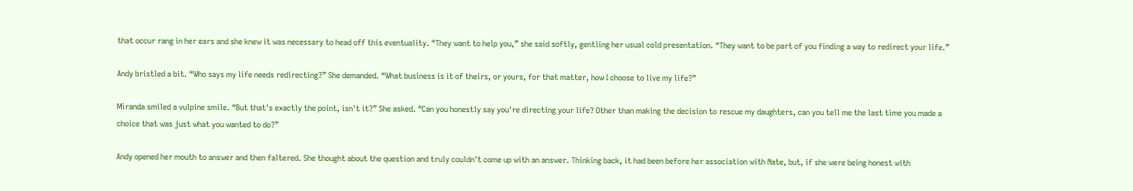that occur rang in her ears and she knew it was necessary to head off this eventuality. “They want to help you,” she said softly, gentling her usual cold presentation. “They want to be part of you finding a way to redirect your life.”

Andy bristled a bit. “Who says my life needs redirecting?” She demanded. “What business is it of theirs, or yours, for that matter, how I choose to live my life?”

Miranda smiled a vulpine smile. “But that's exactly the point, isn't it?” She asked. “Can you honestly say you're directing your life? Other than making the decision to rescue my daughters, can you tell me the last time you made a choice that was just what you wanted to do?”

Andy opened her mouth to answer and then faltered. She thought about the question and truly couldn't come up with an answer. Thinking back, it had been before her association with Nate, but, if she were being honest with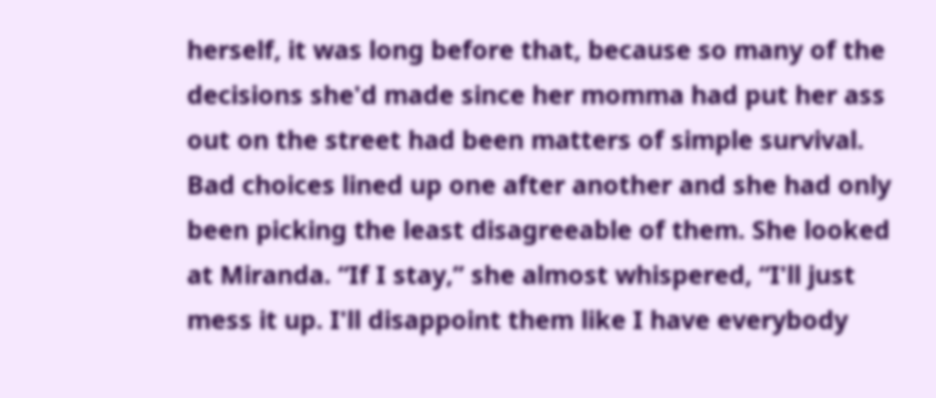herself, it was long before that, because so many of the decisions she'd made since her momma had put her ass out on the street had been matters of simple survival. Bad choices lined up one after another and she had only been picking the least disagreeable of them. She looked at Miranda. “If I stay,” she almost whispered, “I'll just mess it up. I'll disappoint them like I have everybody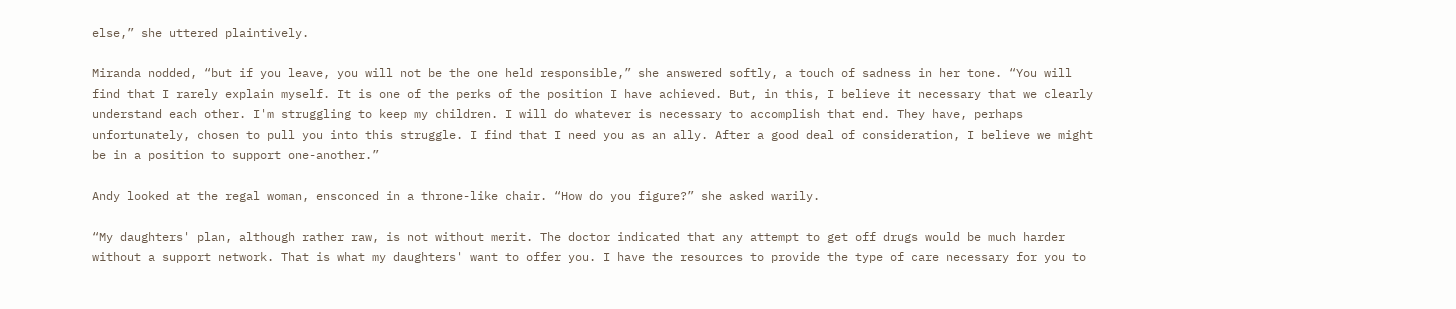else,” she uttered plaintively.

Miranda nodded, “but if you leave, you will not be the one held responsible,” she answered softly, a touch of sadness in her tone. “You will find that I rarely explain myself. It is one of the perks of the position I have achieved. But, in this, I believe it necessary that we clearly understand each other. I'm struggling to keep my children. I will do whatever is necessary to accomplish that end. They have, perhaps unfortunately, chosen to pull you into this struggle. I find that I need you as an ally. After a good deal of consideration, I believe we might be in a position to support one-another.”

Andy looked at the regal woman, ensconced in a throne-like chair. “How do you figure?” she asked warily.

“My daughters' plan, although rather raw, is not without merit. The doctor indicated that any attempt to get off drugs would be much harder without a support network. That is what my daughters' want to offer you. I have the resources to provide the type of care necessary for you to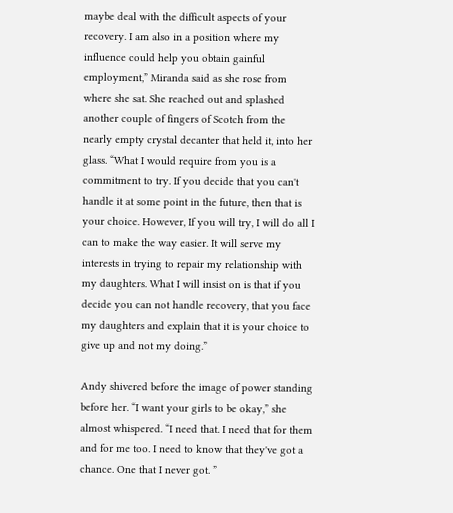maybe deal with the difficult aspects of your recovery. I am also in a position where my influence could help you obtain gainful employment,” Miranda said as she rose from where she sat. She reached out and splashed another couple of fingers of Scotch from the nearly empty crystal decanter that held it, into her glass. “What I would require from you is a commitment to try. If you decide that you can't handle it at some point in the future, then that is your choice. However, If you will try, I will do all I can to make the way easier. It will serve my interests in trying to repair my relationship with my daughters. What I will insist on is that if you decide you can not handle recovery, that you face my daughters and explain that it is your choice to give up and not my doing.”

Andy shivered before the image of power standing before her. “I want your girls to be okay,” she almost whispered. “I need that. I need that for them and for me too. I need to know that they've got a chance. One that I never got. ”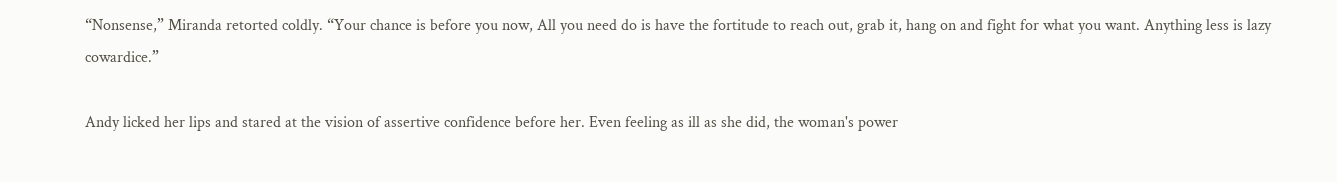“Nonsense,” Miranda retorted coldly. “Your chance is before you now, All you need do is have the fortitude to reach out, grab it, hang on and fight for what you want. Anything less is lazy cowardice.”

Andy licked her lips and stared at the vision of assertive confidence before her. Even feeling as ill as she did, the woman's power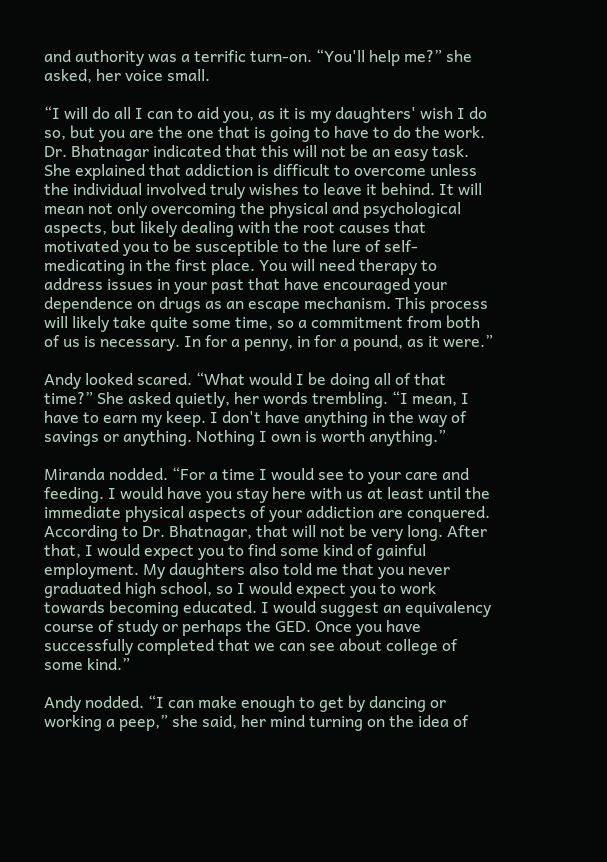and authority was a terrific turn-on. “You'll help me?” she asked, her voice small.

“I will do all I can to aid you, as it is my daughters' wish I do so, but you are the one that is going to have to do the work. Dr. Bhatnagar indicated that this will not be an easy task. She explained that addiction is difficult to overcome unless the individual involved truly wishes to leave it behind. It will mean not only overcoming the physical and psychological aspects, but likely dealing with the root causes that motivated you to be susceptible to the lure of self-medicating in the first place. You will need therapy to address issues in your past that have encouraged your dependence on drugs as an escape mechanism. This process will likely take quite some time, so a commitment from both of us is necessary. In for a penny, in for a pound, as it were.”

Andy looked scared. “What would I be doing all of that time?” She asked quietly, her words trembling. “I mean, I have to earn my keep. I don't have anything in the way of savings or anything. Nothing I own is worth anything.”

Miranda nodded. “For a time I would see to your care and feeding. I would have you stay here with us at least until the immediate physical aspects of your addiction are conquered. According to Dr. Bhatnagar, that will not be very long. After that, I would expect you to find some kind of gainful employment. My daughters also told me that you never graduated high school, so I would expect you to work towards becoming educated. I would suggest an equivalency course of study or perhaps the GED. Once you have successfully completed that we can see about college of some kind.”

Andy nodded. “I can make enough to get by dancing or working a peep,” she said, her mind turning on the idea of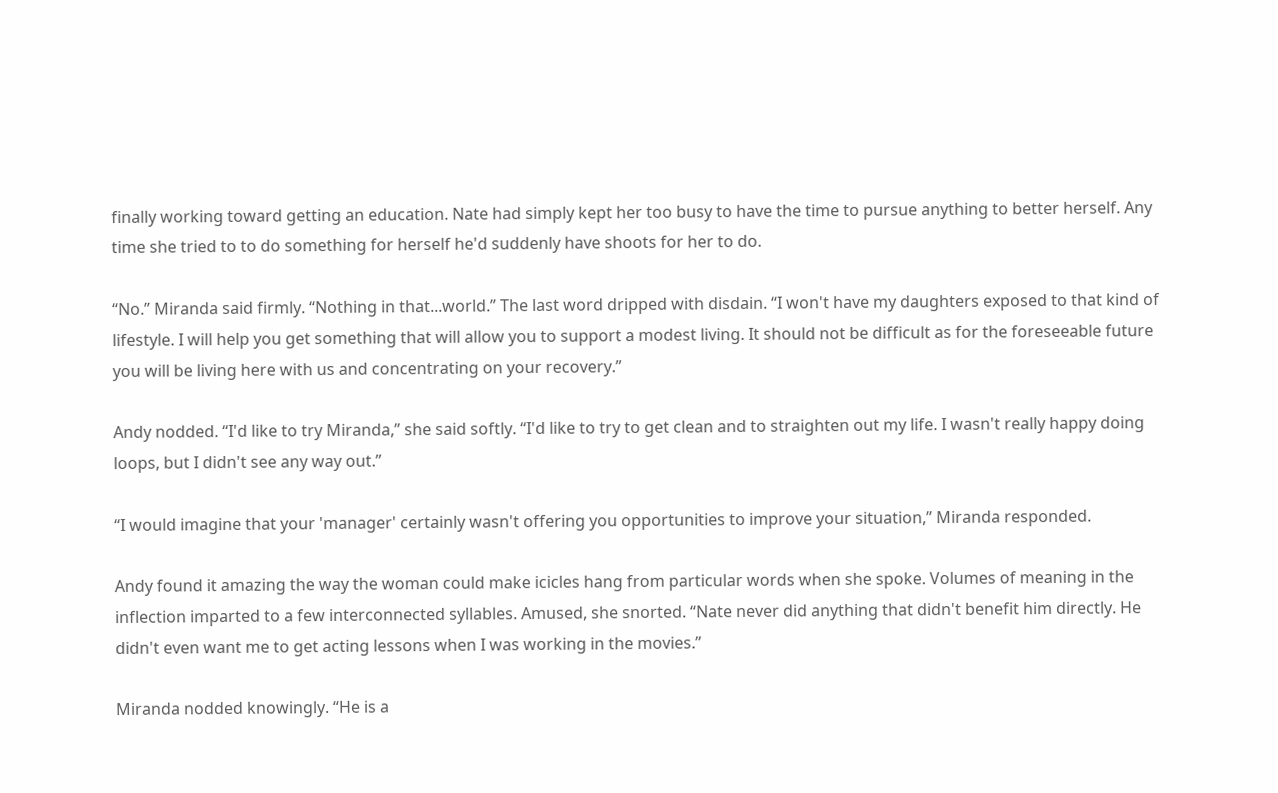finally working toward getting an education. Nate had simply kept her too busy to have the time to pursue anything to better herself. Any time she tried to to do something for herself he'd suddenly have shoots for her to do.

“No.” Miranda said firmly. “Nothing in that...world.” The last word dripped with disdain. “I won't have my daughters exposed to that kind of lifestyle. I will help you get something that will allow you to support a modest living. It should not be difficult as for the foreseeable future you will be living here with us and concentrating on your recovery.”

Andy nodded. “I'd like to try Miranda,” she said softly. “I'd like to try to get clean and to straighten out my life. I wasn't really happy doing loops, but I didn't see any way out.”

“I would imagine that your 'manager' certainly wasn't offering you opportunities to improve your situation,” Miranda responded.

Andy found it amazing the way the woman could make icicles hang from particular words when she spoke. Volumes of meaning in the inflection imparted to a few interconnected syllables. Amused, she snorted. “Nate never did anything that didn't benefit him directly. He didn't even want me to get acting lessons when I was working in the movies.”

Miranda nodded knowingly. “He is a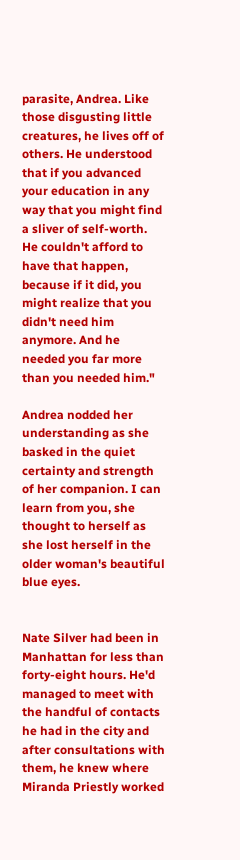parasite, Andrea. Like those disgusting little creatures, he lives off of others. He understood that if you advanced your education in any way that you might find a sliver of self-worth. He couldn't afford to have that happen, because if it did, you might realize that you didn't need him anymore. And he needed you far more than you needed him."

Andrea nodded her understanding as she basked in the quiet certainty and strength of her companion. I can learn from you, she thought to herself as she lost herself in the older woman's beautiful blue eyes.


Nate Silver had been in Manhattan for less than forty-eight hours. He'd managed to meet with the handful of contacts he had in the city and after consultations with them, he knew where Miranda Priestly worked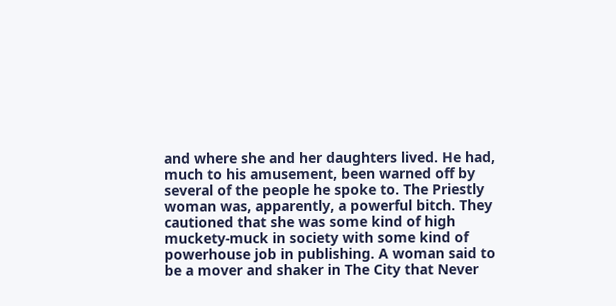and where she and her daughters lived. He had, much to his amusement, been warned off by several of the people he spoke to. The Priestly woman was, apparently, a powerful bitch. They cautioned that she was some kind of high muckety-muck in society with some kind of powerhouse job in publishing. A woman said to be a mover and shaker in The City that Never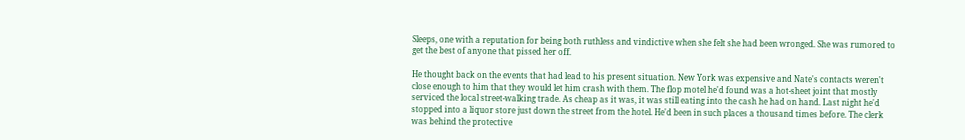Sleeps, one with a reputation for being both ruthless and vindictive when she felt she had been wronged. She was rumored to get the best of anyone that pissed her off.

He thought back on the events that had lead to his present situation. New York was expensive and Nate's contacts weren't close enough to him that they would let him crash with them. The flop motel he'd found was a hot-sheet joint that mostly serviced the local street-walking trade. As cheap as it was, it was still eating into the cash he had on hand. Last night he'd stopped into a liquor store just down the street from the hotel. He'd been in such places a thousand times before. The clerk was behind the protective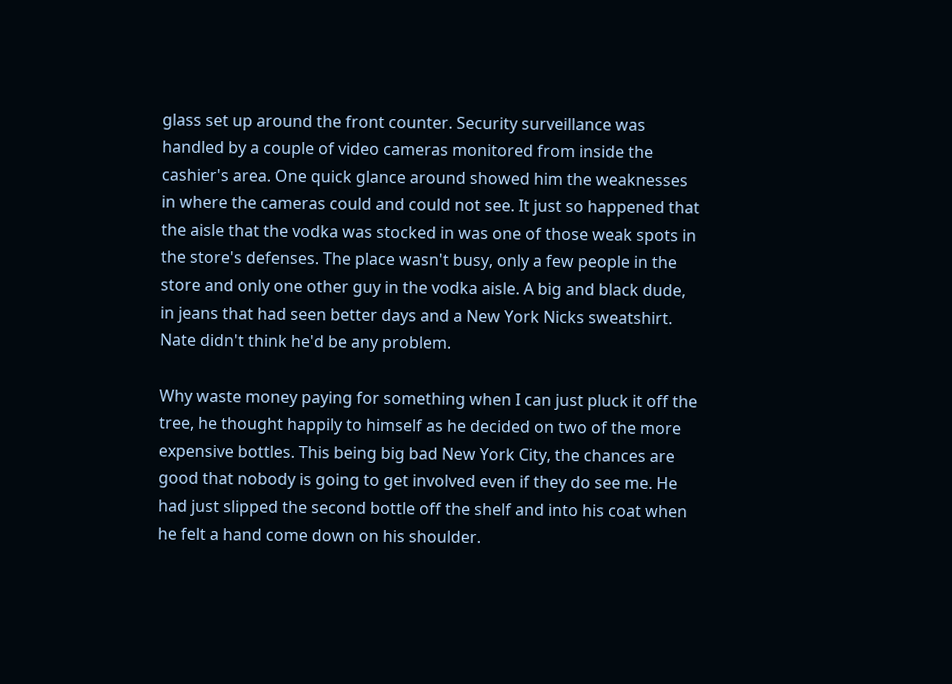glass set up around the front counter. Security surveillance was handled by a couple of video cameras monitored from inside the cashier's area. One quick glance around showed him the weaknesses in where the cameras could and could not see. It just so happened that the aisle that the vodka was stocked in was one of those weak spots in the store's defenses. The place wasn't busy, only a few people in the store and only one other guy in the vodka aisle. A big and black dude, in jeans that had seen better days and a New York Nicks sweatshirt. Nate didn't think he'd be any problem.

Why waste money paying for something when I can just pluck it off the tree, he thought happily to himself as he decided on two of the more expensive bottles. This being big bad New York City, the chances are good that nobody is going to get involved even if they do see me. He had just slipped the second bottle off the shelf and into his coat when he felt a hand come down on his shoulder.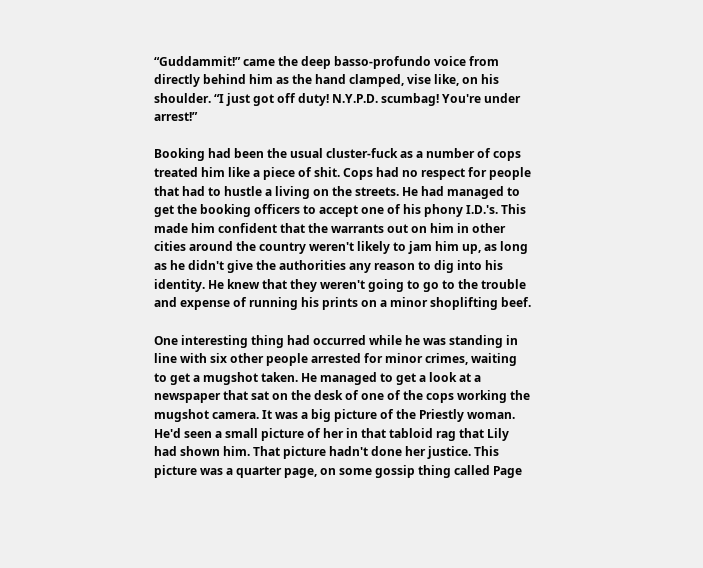“Guddammit!” came the deep basso-profundo voice from directly behind him as the hand clamped, vise like, on his shoulder. “I just got off duty! N.Y.P.D. scumbag! You're under arrest!”

Booking had been the usual cluster-fuck as a number of cops treated him like a piece of shit. Cops had no respect for people that had to hustle a living on the streets. He had managed to get the booking officers to accept one of his phony I.D.'s. This made him confident that the warrants out on him in other cities around the country weren't likely to jam him up, as long as he didn't give the authorities any reason to dig into his identity. He knew that they weren't going to go to the trouble and expense of running his prints on a minor shoplifting beef.

One interesting thing had occurred while he was standing in line with six other people arrested for minor crimes, waiting to get a mugshot taken. He managed to get a look at a newspaper that sat on the desk of one of the cops working the mugshot camera. It was a big picture of the Priestly woman. He'd seen a small picture of her in that tabloid rag that Lily had shown him. That picture hadn't done her justice. This picture was a quarter page, on some gossip thing called Page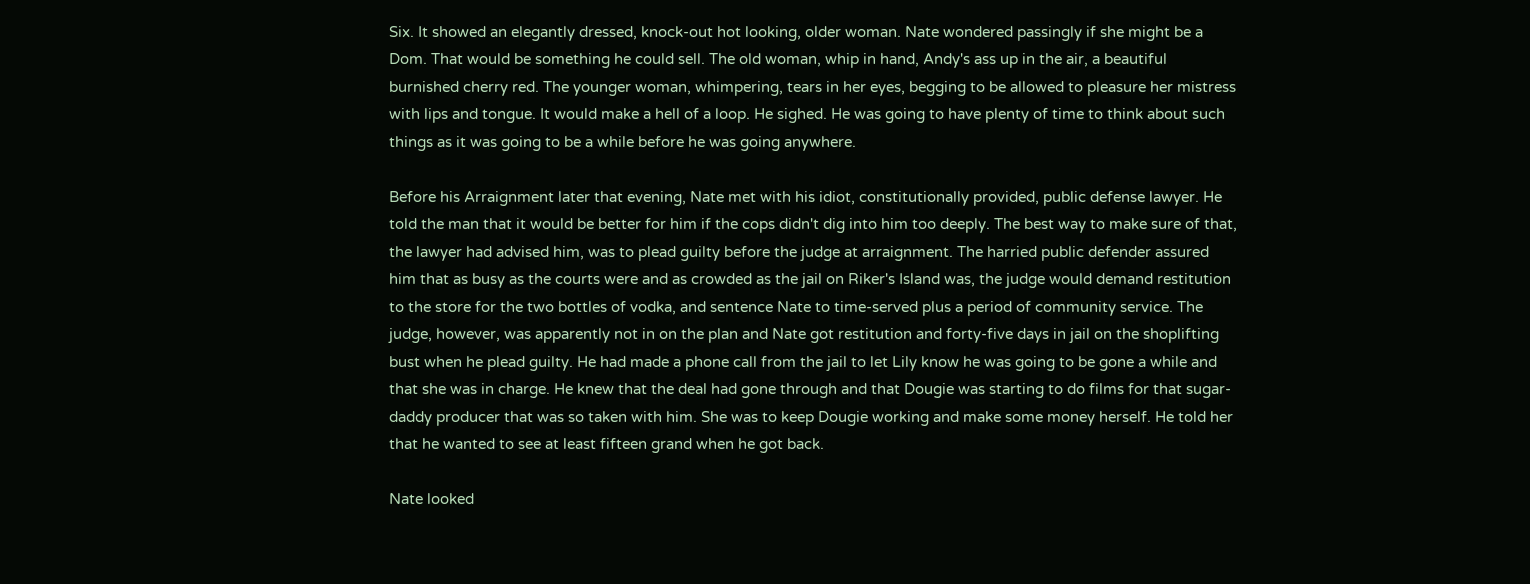Six. It showed an elegantly dressed, knock-out hot looking, older woman. Nate wondered passingly if she might be a Dom. That would be something he could sell. The old woman, whip in hand, Andy's ass up in the air, a beautiful burnished cherry red. The younger woman, whimpering, tears in her eyes, begging to be allowed to pleasure her mistress with lips and tongue. It would make a hell of a loop. He sighed. He was going to have plenty of time to think about such things as it was going to be a while before he was going anywhere.

Before his Arraignment later that evening, Nate met with his idiot, constitutionally provided, public defense lawyer. He told the man that it would be better for him if the cops didn't dig into him too deeply. The best way to make sure of that, the lawyer had advised him, was to plead guilty before the judge at arraignment. The harried public defender assured him that as busy as the courts were and as crowded as the jail on Riker's Island was, the judge would demand restitution to the store for the two bottles of vodka, and sentence Nate to time-served plus a period of community service. The judge, however, was apparently not in on the plan and Nate got restitution and forty-five days in jail on the shoplifting bust when he plead guilty. He had made a phone call from the jail to let Lily know he was going to be gone a while and that she was in charge. He knew that the deal had gone through and that Dougie was starting to do films for that sugar-daddy producer that was so taken with him. She was to keep Dougie working and make some money herself. He told her that he wanted to see at least fifteen grand when he got back.

Nate looked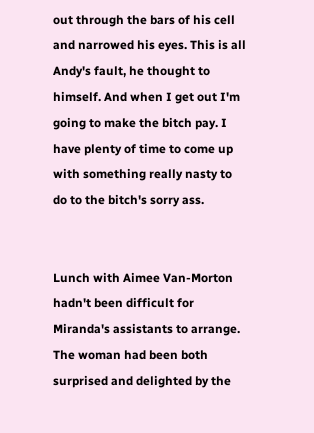out through the bars of his cell and narrowed his eyes. This is all Andy's fault, he thought to himself. And when I get out I'm going to make the bitch pay. I have plenty of time to come up with something really nasty to do to the bitch's sorry ass.


Lunch with Aimee Van-Morton hadn't been difficult for Miranda's assistants to arrange. The woman had been both surprised and delighted by the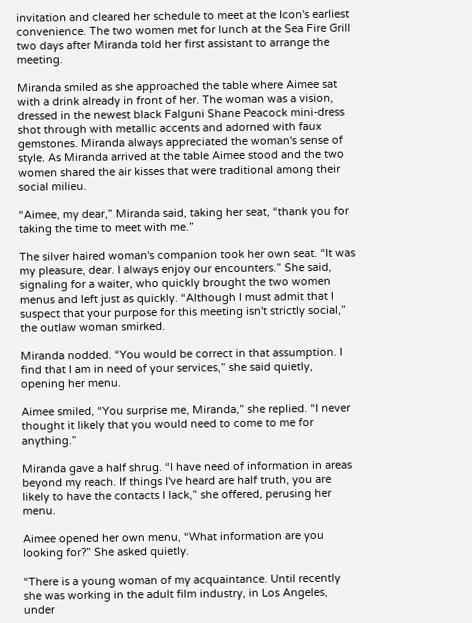invitation and cleared her schedule to meet at the Icon's earliest convenience. The two women met for lunch at the Sea Fire Grill two days after Miranda told her first assistant to arrange the meeting.

Miranda smiled as she approached the table where Aimee sat with a drink already in front of her. The woman was a vision, dressed in the newest black Falguni Shane Peacock mini-dress shot through with metallic accents and adorned with faux gemstones. Miranda always appreciated the woman's sense of style. As Miranda arrived at the table Aimee stood and the two women shared the air kisses that were traditional among their social milieu.

“Aimee, my dear,” Miranda said, taking her seat, “thank you for taking the time to meet with me.”

The silver haired woman's companion took her own seat. “It was my pleasure, dear. I always enjoy our encounters.” She said, signaling for a waiter, who quickly brought the two women menus and left just as quickly. “Although I must admit that I suspect that your purpose for this meeting isn't strictly social,” the outlaw woman smirked.

Miranda nodded. “You would be correct in that assumption. I find that I am in need of your services,” she said quietly, opening her menu.

Aimee smiled, “You surprise me, Miranda,” she replied. “I never thought it likely that you would need to come to me for anything.”

Miranda gave a half shrug. “I have need of information in areas beyond my reach. If things I've heard are half truth, you are likely to have the contacts I lack,” she offered, perusing her menu.

Aimee opened her own menu, “What information are you looking for?” She asked quietly.

“There is a young woman of my acquaintance. Until recently she was working in the adult film industry, in Los Angeles, under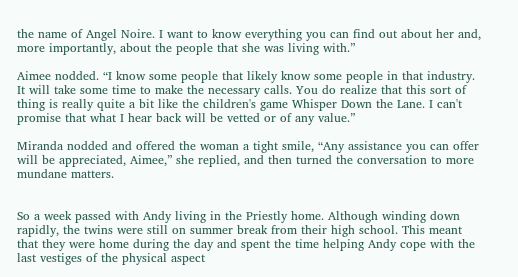the name of Angel Noire. I want to know everything you can find out about her and, more importantly, about the people that she was living with.”

Aimee nodded. “I know some people that likely know some people in that industry. It will take some time to make the necessary calls. You do realize that this sort of thing is really quite a bit like the children's game Whisper Down the Lane. I can't promise that what I hear back will be vetted or of any value.”

Miranda nodded and offered the woman a tight smile, “Any assistance you can offer will be appreciated, Aimee,” she replied, and then turned the conversation to more mundane matters.


So a week passed with Andy living in the Priestly home. Although winding down rapidly, the twins were still on summer break from their high school. This meant that they were home during the day and spent the time helping Andy cope with the last vestiges of the physical aspect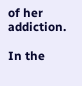of her addiction.

In the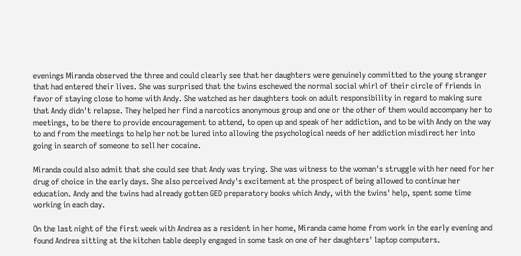evenings Miranda observed the three and could clearly see that her daughters were genuinely committed to the young stranger that had entered their lives. She was surprised that the twins eschewed the normal social whirl of their circle of friends in favor of staying close to home with Andy. She watched as her daughters took on adult responsibility in regard to making sure that Andy didn't relapse. They helped her find a narcotics anonymous group and one or the other of them would accompany her to meetings, to be there to provide encouragement to attend, to open up and speak of her addiction, and to be with Andy on the way to and from the meetings to help her not be lured into allowing the psychological needs of her addiction misdirect her into going in search of someone to sell her cocaine.

Miranda could also admit that she could see that Andy was trying. She was witness to the woman's struggle with her need for her drug of choice in the early days. She also perceived Andy's excitement at the prospect of being allowed to continue her education. Andy and the twins had already gotten GED preparatory books which Andy, with the twins' help, spent some time working in each day.

On the last night of the first week with Andrea as a resident in her home, Miranda came home from work in the early evening and found Andrea sitting at the kitchen table deeply engaged in some task on one of her daughters' laptop computers.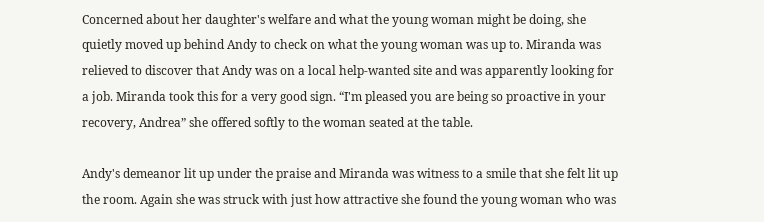Concerned about her daughter's welfare and what the young woman might be doing, she quietly moved up behind Andy to check on what the young woman was up to. Miranda was relieved to discover that Andy was on a local help-wanted site and was apparently looking for a job. Miranda took this for a very good sign. “I'm pleased you are being so proactive in your recovery, Andrea” she offered softly to the woman seated at the table.

Andy's demeanor lit up under the praise and Miranda was witness to a smile that she felt lit up the room. Again she was struck with just how attractive she found the young woman who was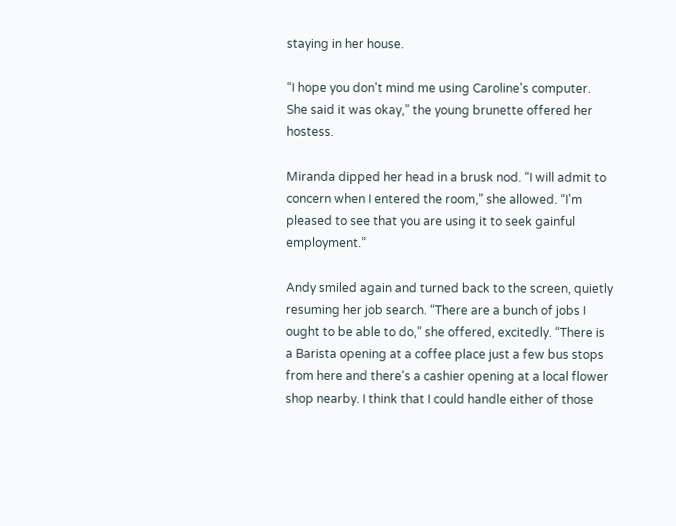staying in her house.

“I hope you don't mind me using Caroline's computer. She said it was okay,” the young brunette offered her hostess.

Miranda dipped her head in a brusk nod. “I will admit to concern when I entered the room,” she allowed. “I'm pleased to see that you are using it to seek gainful employment.”

Andy smiled again and turned back to the screen, quietly resuming her job search. “There are a bunch of jobs I ought to be able to do,” she offered, excitedly. “There is a Barista opening at a coffee place just a few bus stops from here and there's a cashier opening at a local flower shop nearby. I think that I could handle either of those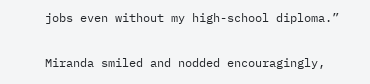jobs even without my high-school diploma.”

Miranda smiled and nodded encouragingly,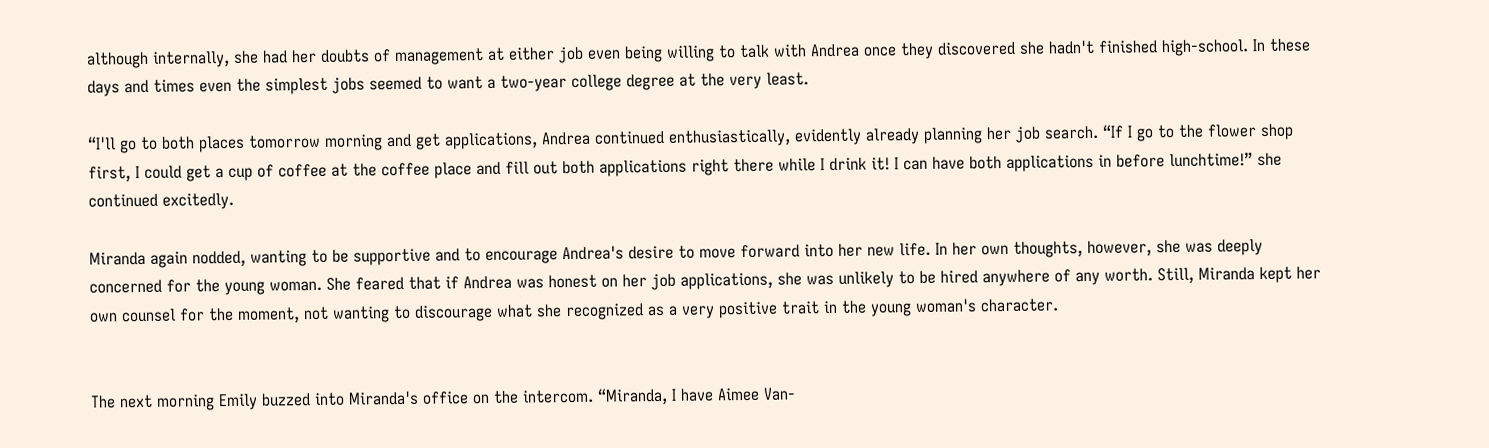although internally, she had her doubts of management at either job even being willing to talk with Andrea once they discovered she hadn't finished high-school. In these days and times even the simplest jobs seemed to want a two-year college degree at the very least.

“I'll go to both places tomorrow morning and get applications, Andrea continued enthusiastically, evidently already planning her job search. “If I go to the flower shop first, I could get a cup of coffee at the coffee place and fill out both applications right there while I drink it! I can have both applications in before lunchtime!” she continued excitedly.

Miranda again nodded, wanting to be supportive and to encourage Andrea's desire to move forward into her new life. In her own thoughts, however, she was deeply concerned for the young woman. She feared that if Andrea was honest on her job applications, she was unlikely to be hired anywhere of any worth. Still, Miranda kept her own counsel for the moment, not wanting to discourage what she recognized as a very positive trait in the young woman's character.


The next morning Emily buzzed into Miranda's office on the intercom. “Miranda, I have Aimee Van-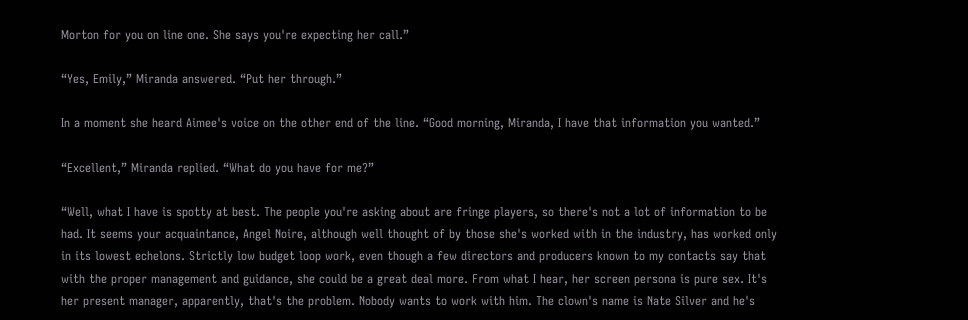Morton for you on line one. She says you're expecting her call.”

“Yes, Emily,” Miranda answered. “Put her through.”

In a moment she heard Aimee's voice on the other end of the line. “Good morning, Miranda, I have that information you wanted.”

“Excellent,” Miranda replied. “What do you have for me?”

“Well, what I have is spotty at best. The people you're asking about are fringe players, so there's not a lot of information to be had. It seems your acquaintance, Angel Noire, although well thought of by those she's worked with in the industry, has worked only in its lowest echelons. Strictly low budget loop work, even though a few directors and producers known to my contacts say that with the proper management and guidance, she could be a great deal more. From what I hear, her screen persona is pure sex. It's her present manager, apparently, that's the problem. Nobody wants to work with him. The clown's name is Nate Silver and he's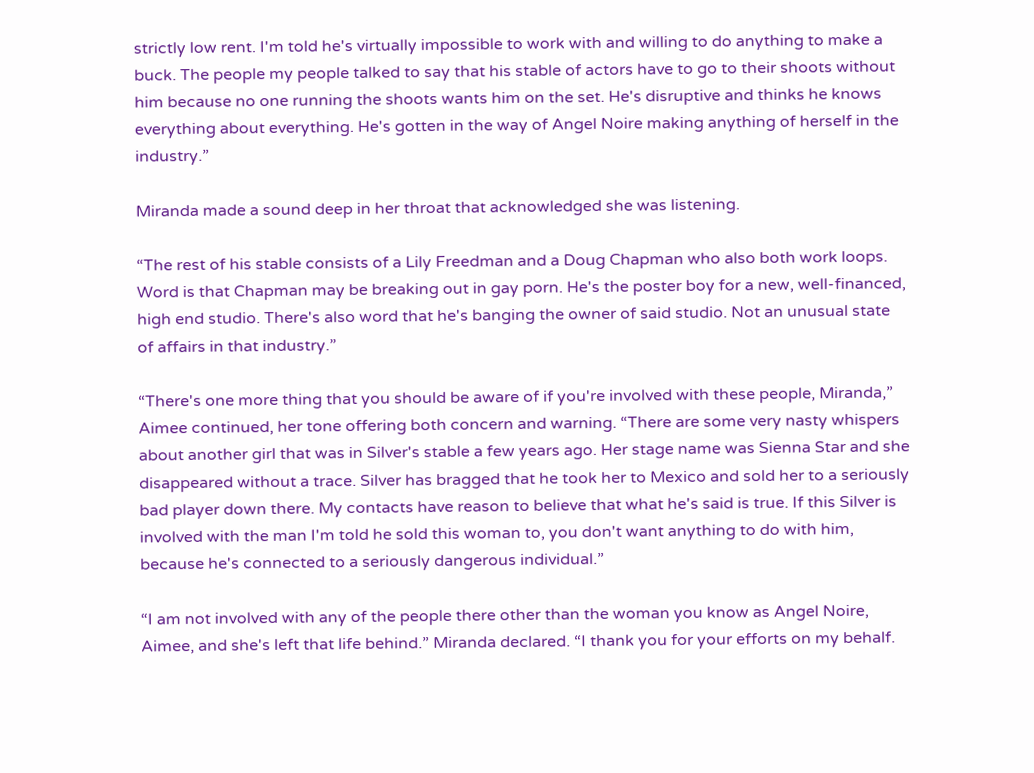strictly low rent. I'm told he's virtually impossible to work with and willing to do anything to make a buck. The people my people talked to say that his stable of actors have to go to their shoots without him because no one running the shoots wants him on the set. He's disruptive and thinks he knows everything about everything. He's gotten in the way of Angel Noire making anything of herself in the industry.”

Miranda made a sound deep in her throat that acknowledged she was listening.

“The rest of his stable consists of a Lily Freedman and a Doug Chapman who also both work loops. Word is that Chapman may be breaking out in gay porn. He's the poster boy for a new, well-financed, high end studio. There's also word that he's banging the owner of said studio. Not an unusual state of affairs in that industry.”

“There's one more thing that you should be aware of if you're involved with these people, Miranda,” Aimee continued, her tone offering both concern and warning. “There are some very nasty whispers about another girl that was in Silver's stable a few years ago. Her stage name was Sienna Star and she disappeared without a trace. Silver has bragged that he took her to Mexico and sold her to a seriously bad player down there. My contacts have reason to believe that what he's said is true. If this Silver is involved with the man I'm told he sold this woman to, you don't want anything to do with him, because he's connected to a seriously dangerous individual.”

“I am not involved with any of the people there other than the woman you know as Angel Noire, Aimee, and she's left that life behind.” Miranda declared. “I thank you for your efforts on my behalf.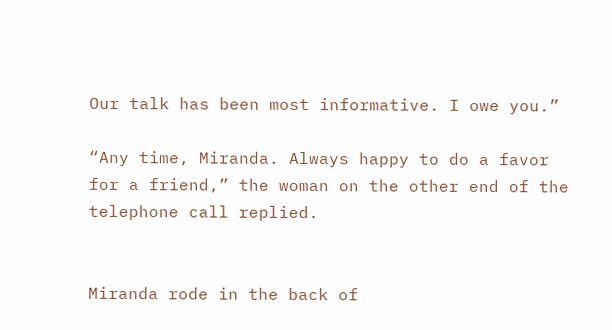Our talk has been most informative. I owe you.”

“Any time, Miranda. Always happy to do a favor for a friend,” the woman on the other end of the telephone call replied.


Miranda rode in the back of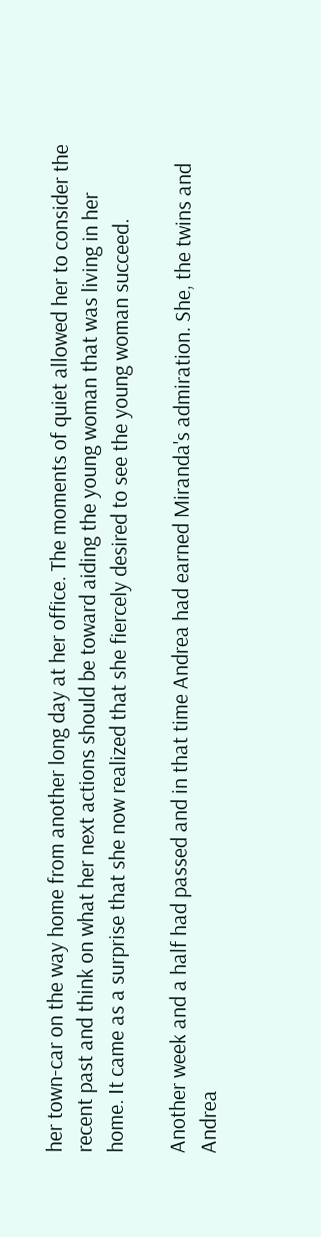her town-car on the way home from another long day at her office. The moments of quiet allowed her to consider the recent past and think on what her next actions should be toward aiding the young woman that was living in her home. It came as a surprise that she now realized that she fiercely desired to see the young woman succeed.

Another week and a half had passed and in that time Andrea had earned Miranda's admiration. She, the twins and Andrea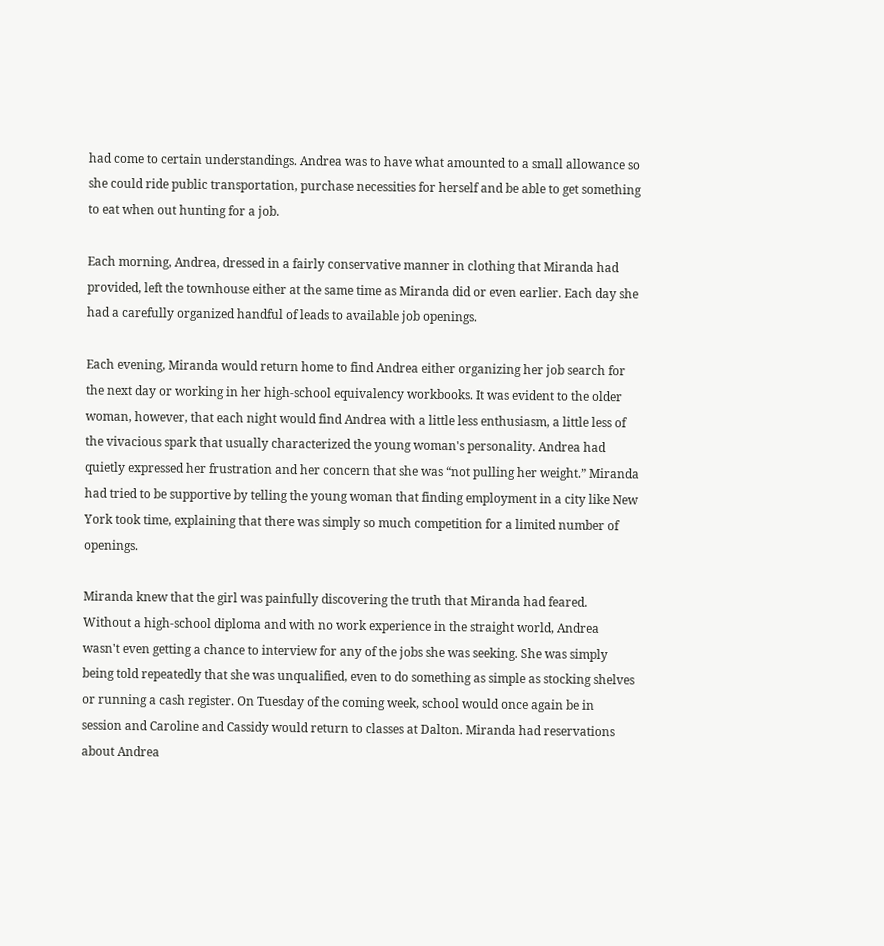had come to certain understandings. Andrea was to have what amounted to a small allowance so she could ride public transportation, purchase necessities for herself and be able to get something to eat when out hunting for a job.

Each morning, Andrea, dressed in a fairly conservative manner in clothing that Miranda had provided, left the townhouse either at the same time as Miranda did or even earlier. Each day she had a carefully organized handful of leads to available job openings.

Each evening, Miranda would return home to find Andrea either organizing her job search for the next day or working in her high-school equivalency workbooks. It was evident to the older woman, however, that each night would find Andrea with a little less enthusiasm, a little less of the vivacious spark that usually characterized the young woman's personality. Andrea had quietly expressed her frustration and her concern that she was “not pulling her weight.” Miranda had tried to be supportive by telling the young woman that finding employment in a city like New York took time, explaining that there was simply so much competition for a limited number of openings.

Miranda knew that the girl was painfully discovering the truth that Miranda had feared. Without a high-school diploma and with no work experience in the straight world, Andrea wasn't even getting a chance to interview for any of the jobs she was seeking. She was simply being told repeatedly that she was unqualified, even to do something as simple as stocking shelves or running a cash register. On Tuesday of the coming week, school would once again be in session and Caroline and Cassidy would return to classes at Dalton. Miranda had reservations about Andrea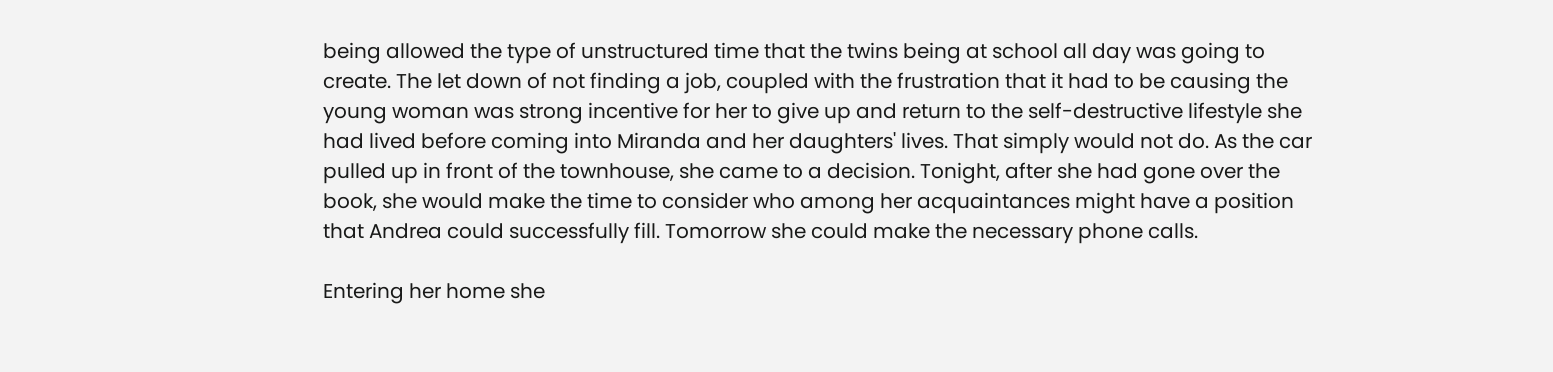being allowed the type of unstructured time that the twins being at school all day was going to create. The let down of not finding a job, coupled with the frustration that it had to be causing the young woman was strong incentive for her to give up and return to the self-destructive lifestyle she had lived before coming into Miranda and her daughters' lives. That simply would not do. As the car pulled up in front of the townhouse, she came to a decision. Tonight, after she had gone over the book, she would make the time to consider who among her acquaintances might have a position that Andrea could successfully fill. Tomorrow she could make the necessary phone calls.

Entering her home she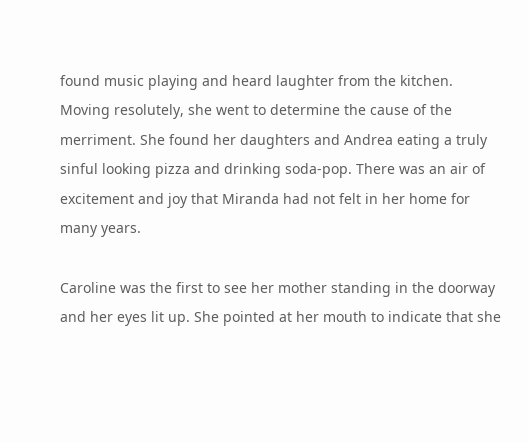found music playing and heard laughter from the kitchen. Moving resolutely, she went to determine the cause of the merriment. She found her daughters and Andrea eating a truly sinful looking pizza and drinking soda-pop. There was an air of excitement and joy that Miranda had not felt in her home for many years.

Caroline was the first to see her mother standing in the doorway and her eyes lit up. She pointed at her mouth to indicate that she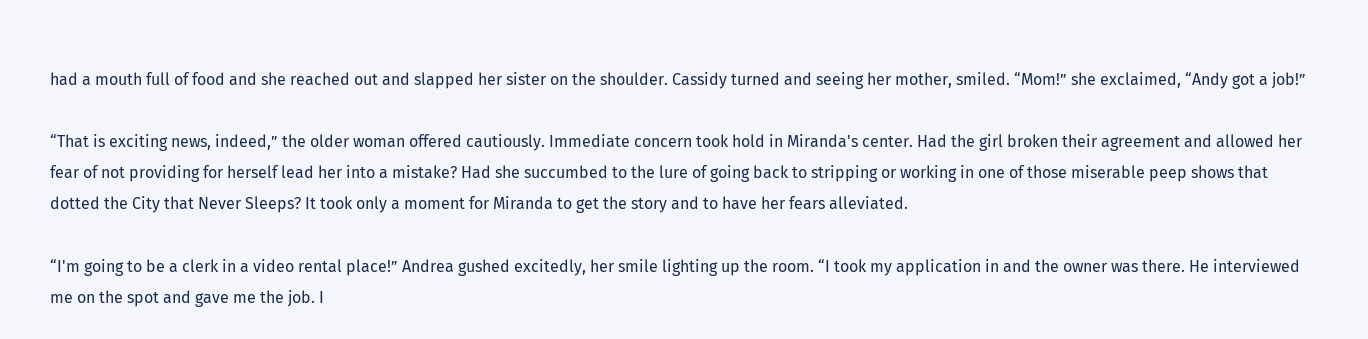had a mouth full of food and she reached out and slapped her sister on the shoulder. Cassidy turned and seeing her mother, smiled. “Mom!” she exclaimed, “Andy got a job!”

“That is exciting news, indeed,” the older woman offered cautiously. Immediate concern took hold in Miranda's center. Had the girl broken their agreement and allowed her fear of not providing for herself lead her into a mistake? Had she succumbed to the lure of going back to stripping or working in one of those miserable peep shows that dotted the City that Never Sleeps? It took only a moment for Miranda to get the story and to have her fears alleviated.

“I'm going to be a clerk in a video rental place!” Andrea gushed excitedly, her smile lighting up the room. “I took my application in and the owner was there. He interviewed me on the spot and gave me the job. I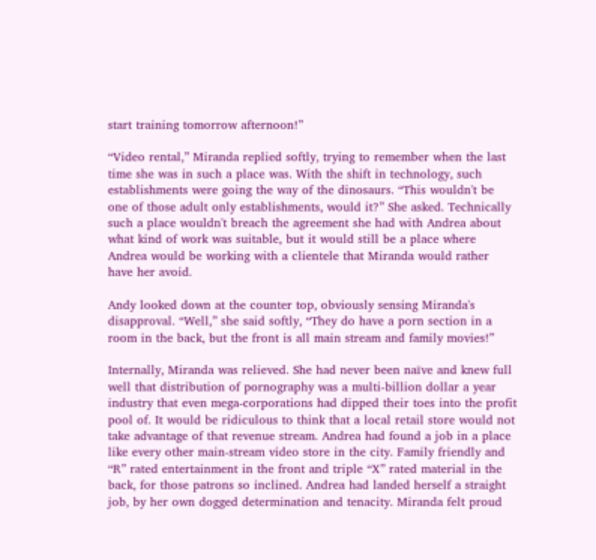start training tomorrow afternoon!”

“Video rental,” Miranda replied softly, trying to remember when the last time she was in such a place was. With the shift in technology, such establishments were going the way of the dinosaurs. “This wouldn't be one of those adult only establishments, would it?” She asked. Technically such a place wouldn't breach the agreement she had with Andrea about what kind of work was suitable, but it would still be a place where Andrea would be working with a clientele that Miranda would rather have her avoid.

Andy looked down at the counter top, obviously sensing Miranda's disapproval. “Well,” she said softly, “They do have a porn section in a room in the back, but the front is all main stream and family movies!”

Internally, Miranda was relieved. She had never been naïve and knew full well that distribution of pornography was a multi-billion dollar a year industry that even mega-corporations had dipped their toes into the profit pool of. It would be ridiculous to think that a local retail store would not take advantage of that revenue stream. Andrea had found a job in a place like every other main-stream video store in the city. Family friendly and “R” rated entertainment in the front and triple “X” rated material in the back, for those patrons so inclined. Andrea had landed herself a straight job, by her own dogged determination and tenacity. Miranda felt proud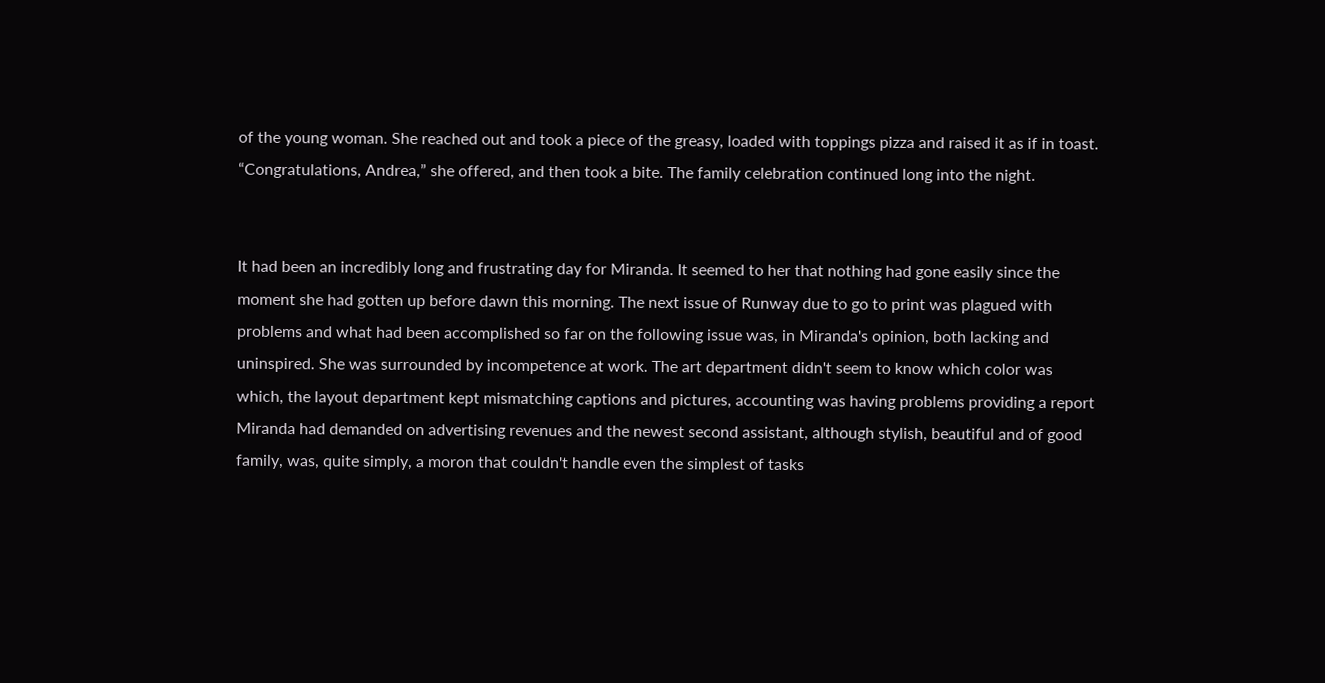of the young woman. She reached out and took a piece of the greasy, loaded with toppings pizza and raised it as if in toast. “Congratulations, Andrea,” she offered, and then took a bite. The family celebration continued long into the night.


It had been an incredibly long and frustrating day for Miranda. It seemed to her that nothing had gone easily since the moment she had gotten up before dawn this morning. The next issue of Runway due to go to print was plagued with problems and what had been accomplished so far on the following issue was, in Miranda's opinion, both lacking and uninspired. She was surrounded by incompetence at work. The art department didn't seem to know which color was which, the layout department kept mismatching captions and pictures, accounting was having problems providing a report Miranda had demanded on advertising revenues and the newest second assistant, although stylish, beautiful and of good family, was, quite simply, a moron that couldn't handle even the simplest of tasks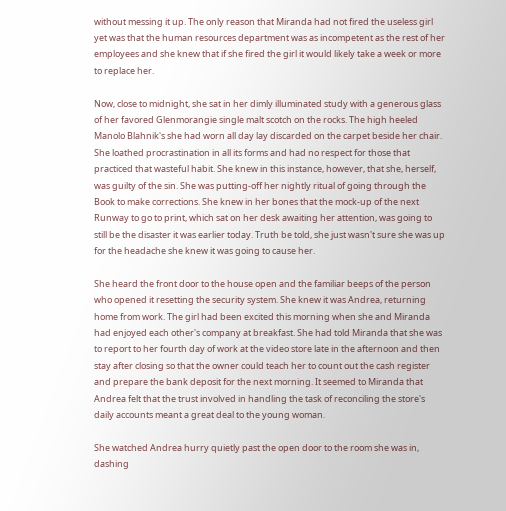without messing it up. The only reason that Miranda had not fired the useless girl yet was that the human resources department was as incompetent as the rest of her employees and she knew that if she fired the girl it would likely take a week or more to replace her.

Now, close to midnight, she sat in her dimly illuminated study with a generous glass of her favored Glenmorangie single malt scotch on the rocks. The high heeled Manolo Blahnik's she had worn all day lay discarded on the carpet beside her chair. She loathed procrastination in all its forms and had no respect for those that practiced that wasteful habit. She knew in this instance, however, that she, herself, was guilty of the sin. She was putting-off her nightly ritual of going through the Book to make corrections. She knew in her bones that the mock-up of the next Runway to go to print, which sat on her desk awaiting her attention, was going to still be the disaster it was earlier today. Truth be told, she just wasn't sure she was up for the headache she knew it was going to cause her.

She heard the front door to the house open and the familiar beeps of the person who opened it resetting the security system. She knew it was Andrea, returning home from work. The girl had been excited this morning when she and Miranda had enjoyed each other's company at breakfast. She had told Miranda that she was to report to her fourth day of work at the video store late in the afternoon and then stay after closing so that the owner could teach her to count out the cash register and prepare the bank deposit for the next morning. It seemed to Miranda that Andrea felt that the trust involved in handling the task of reconciling the store's daily accounts meant a great deal to the young woman.

She watched Andrea hurry quietly past the open door to the room she was in, dashing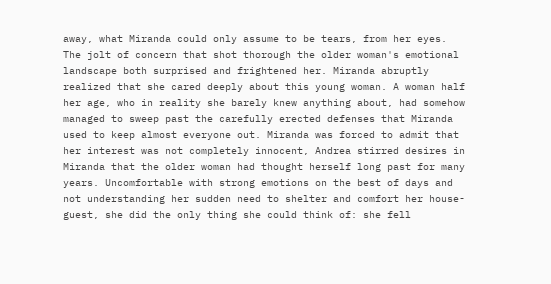away, what Miranda could only assume to be tears, from her eyes. The jolt of concern that shot thorough the older woman's emotional landscape both surprised and frightened her. Miranda abruptly realized that she cared deeply about this young woman. A woman half her age, who in reality she barely knew anything about, had somehow managed to sweep past the carefully erected defenses that Miranda used to keep almost everyone out. Miranda was forced to admit that her interest was not completely innocent, Andrea stirred desires in Miranda that the older woman had thought herself long past for many years. Uncomfortable with strong emotions on the best of days and not understanding her sudden need to shelter and comfort her house-guest, she did the only thing she could think of: she fell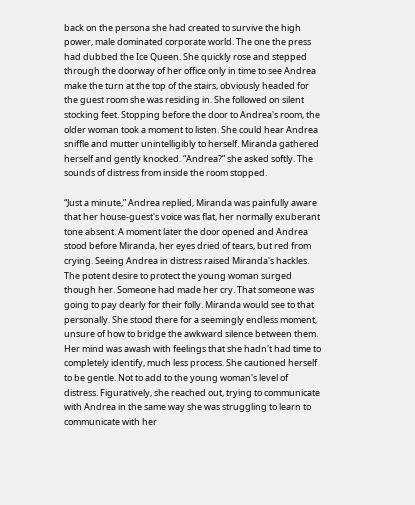back on the persona she had created to survive the high power, male dominated corporate world. The one the press had dubbed the Ice Queen. She quickly rose and stepped through the doorway of her office only in time to see Andrea make the turn at the top of the stairs, obviously headed for the guest room she was residing in. She followed on silent stocking feet. Stopping before the door to Andrea's room, the older woman took a moment to listen. She could hear Andrea sniffle and mutter unintelligibly to herself. Miranda gathered herself and gently knocked. “Andrea?” she asked softly. The sounds of distress from inside the room stopped.

“Just a minute,” Andrea replied, Miranda was painfully aware that her house-guest's voice was flat, her normally exuberant tone absent. A moment later the door opened and Andrea stood before Miranda, her eyes dried of tears, but red from crying. Seeing Andrea in distress raised Miranda's hackles. The potent desire to protect the young woman surged though her. Someone had made her cry. That someone was going to pay dearly for their folly. Miranda would see to that personally. She stood there for a seemingly endless moment, unsure of how to bridge the awkward silence between them. Her mind was awash with feelings that she hadn't had time to completely identify, much less process. She cautioned herself to be gentle. Not to add to the young woman's level of distress. Figuratively, she reached out, trying to communicate with Andrea in the same way she was struggling to learn to communicate with her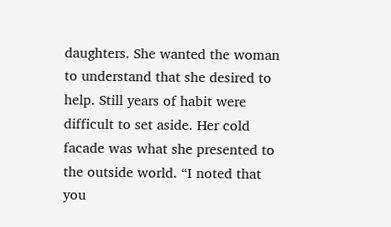daughters. She wanted the woman to understand that she desired to help. Still years of habit were difficult to set aside. Her cold facade was what she presented to the outside world. “I noted that you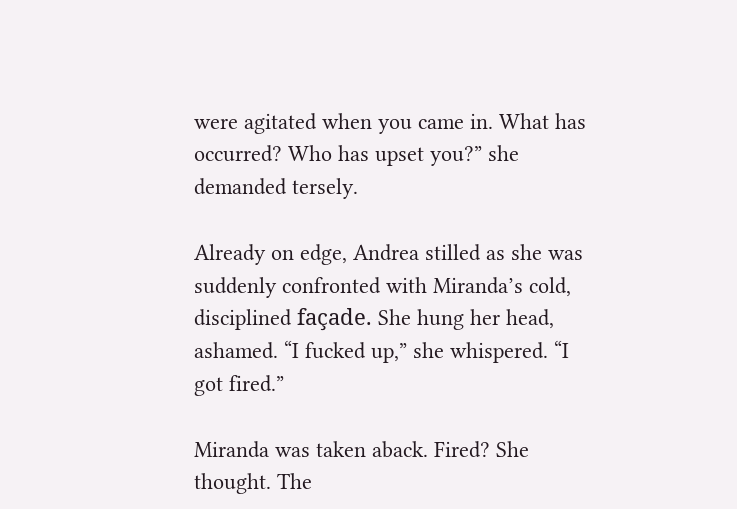were agitated when you came in. What has occurred? Who has upset you?” she demanded tersely.

Already on edge, Andrea stilled as she was suddenly confronted with Miranda’s cold, disciplined façade. She hung her head, ashamed. “I fucked up,” she whispered. “I got fired.”

Miranda was taken aback. Fired? She thought. The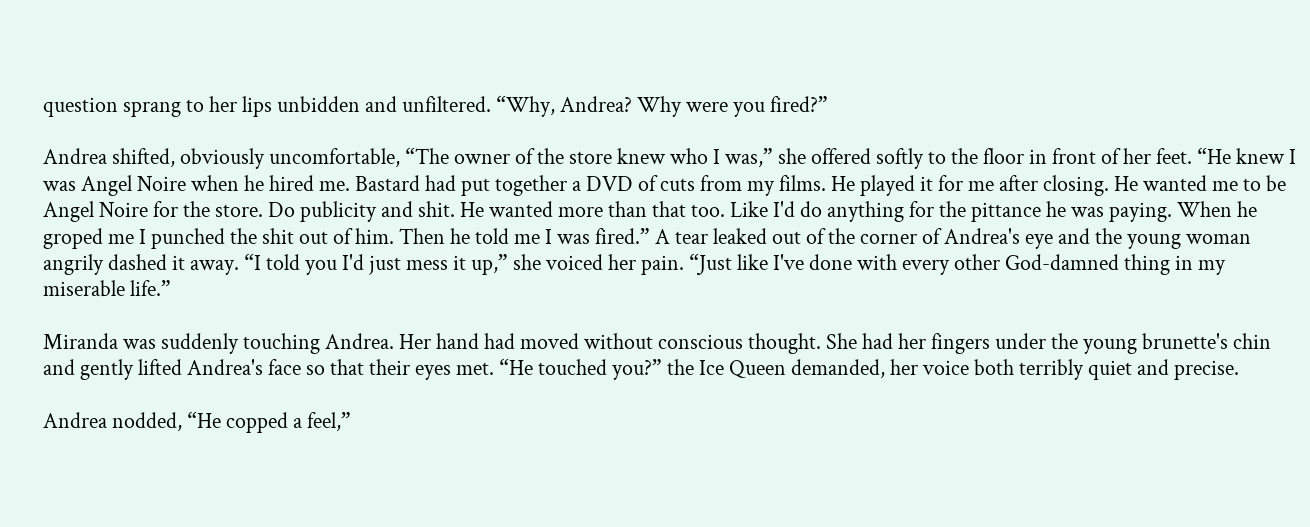question sprang to her lips unbidden and unfiltered. “Why, Andrea? Why were you fired?”

Andrea shifted, obviously uncomfortable, “The owner of the store knew who I was,” she offered softly to the floor in front of her feet. “He knew I was Angel Noire when he hired me. Bastard had put together a DVD of cuts from my films. He played it for me after closing. He wanted me to be Angel Noire for the store. Do publicity and shit. He wanted more than that too. Like I'd do anything for the pittance he was paying. When he groped me I punched the shit out of him. Then he told me I was fired.” A tear leaked out of the corner of Andrea's eye and the young woman angrily dashed it away. “I told you I'd just mess it up,” she voiced her pain. “Just like I've done with every other God-damned thing in my miserable life.”

Miranda was suddenly touching Andrea. Her hand had moved without conscious thought. She had her fingers under the young brunette's chin and gently lifted Andrea's face so that their eyes met. “He touched you?” the Ice Queen demanded, her voice both terribly quiet and precise.

Andrea nodded, “He copped a feel,”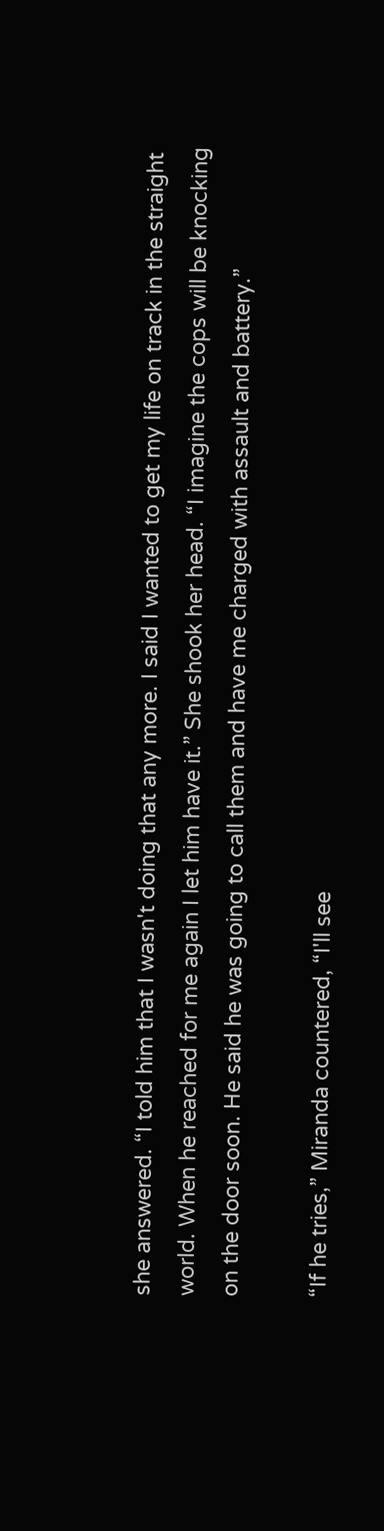she answered. “I told him that I wasn't doing that any more. I said I wanted to get my life on track in the straight world. When he reached for me again I let him have it.” She shook her head. “I imagine the cops will be knocking on the door soon. He said he was going to call them and have me charged with assault and battery.”

“If he tries,” Miranda countered, “I'll see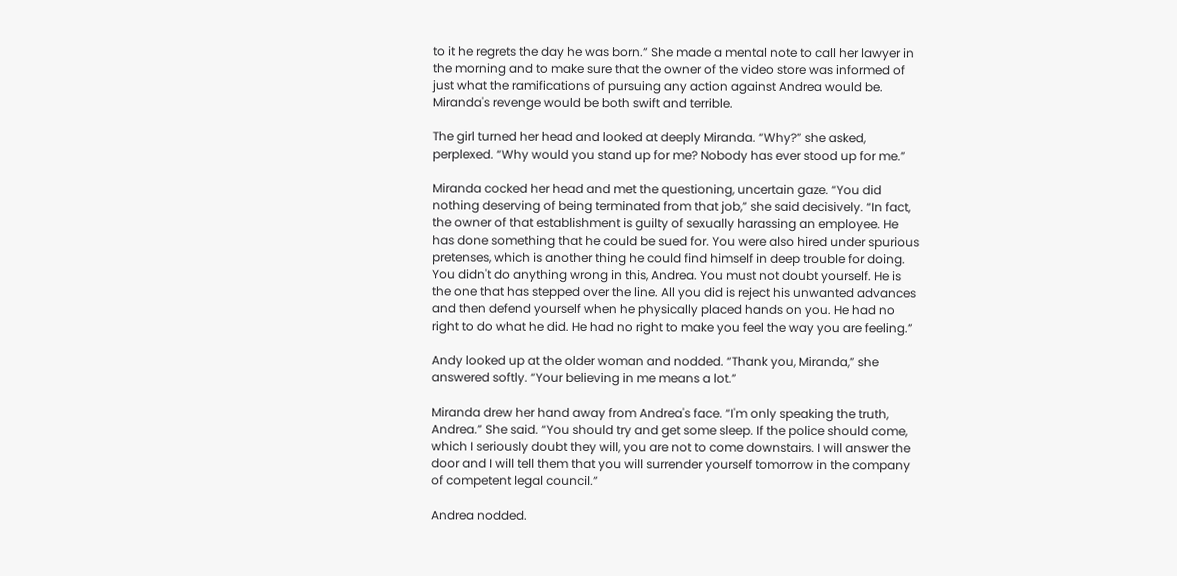to it he regrets the day he was born.” She made a mental note to call her lawyer in the morning and to make sure that the owner of the video store was informed of just what the ramifications of pursuing any action against Andrea would be. Miranda's revenge would be both swift and terrible.

The girl turned her head and looked at deeply Miranda. “Why?” she asked, perplexed. “Why would you stand up for me? Nobody has ever stood up for me.”

Miranda cocked her head and met the questioning, uncertain gaze. “You did nothing deserving of being terminated from that job,” she said decisively. “In fact, the owner of that establishment is guilty of sexually harassing an employee. He has done something that he could be sued for. You were also hired under spurious pretenses, which is another thing he could find himself in deep trouble for doing. You didn't do anything wrong in this, Andrea. You must not doubt yourself. He is the one that has stepped over the line. All you did is reject his unwanted advances and then defend yourself when he physically placed hands on you. He had no right to do what he did. He had no right to make you feel the way you are feeling.”

Andy looked up at the older woman and nodded. “Thank you, Miranda,” she answered softly. “Your believing in me means a lot.”

Miranda drew her hand away from Andrea's face. “I'm only speaking the truth, Andrea.” She said. “You should try and get some sleep. If the police should come, which I seriously doubt they will, you are not to come downstairs. I will answer the door and I will tell them that you will surrender yourself tomorrow in the company of competent legal council.”

Andrea nodded.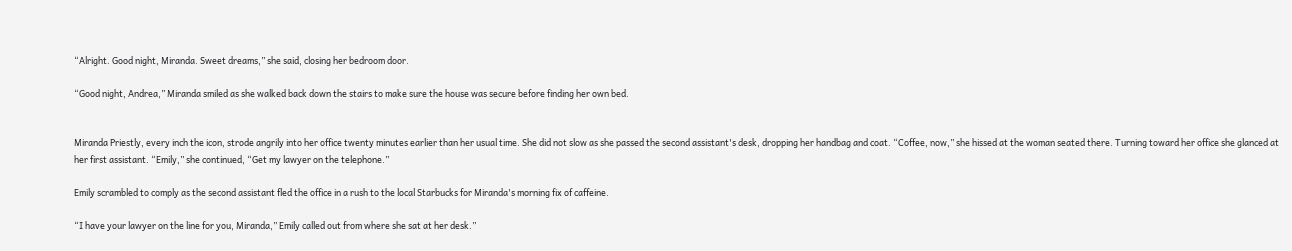“Alright. Good night, Miranda. Sweet dreams,” she said, closing her bedroom door.

“Good night, Andrea,” Miranda smiled as she walked back down the stairs to make sure the house was secure before finding her own bed.


Miranda Priestly, every inch the icon, strode angrily into her office twenty minutes earlier than her usual time. She did not slow as she passed the second assistant's desk, dropping her handbag and coat. “Coffee, now,” she hissed at the woman seated there. Turning toward her office she glanced at her first assistant. “Emily,” she continued, “Get my lawyer on the telephone.”

Emily scrambled to comply as the second assistant fled the office in a rush to the local Starbucks for Miranda's morning fix of caffeine.

“I have your lawyer on the line for you, Miranda,” Emily called out from where she sat at her desk.”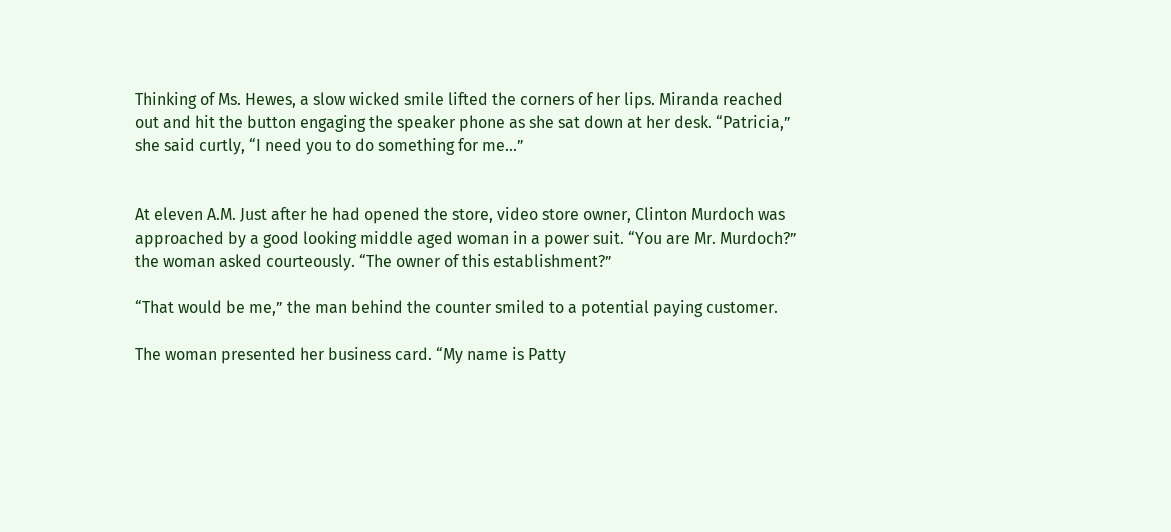Thinking of Ms. Hewes, a slow wicked smile lifted the corners of her lips. Miranda reached out and hit the button engaging the speaker phone as she sat down at her desk. “Patricia,” she said curtly, “I need you to do something for me...”


At eleven A.M. Just after he had opened the store, video store owner, Clinton Murdoch was approached by a good looking middle aged woman in a power suit. “You are Mr. Murdoch?” the woman asked courteously. “The owner of this establishment?”

“That would be me,” the man behind the counter smiled to a potential paying customer.

The woman presented her business card. “My name is Patty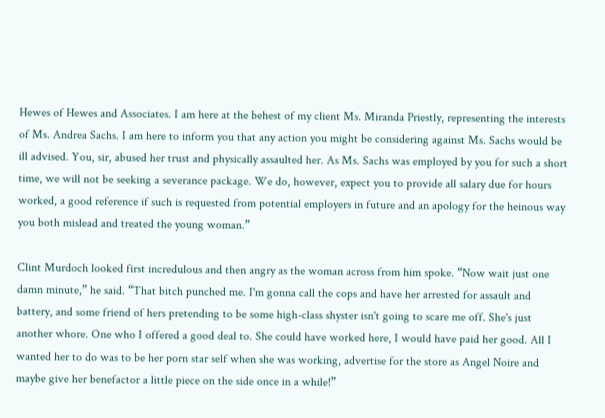Hewes of Hewes and Associates. I am here at the behest of my client Ms. Miranda Priestly, representing the interests of Ms. Andrea Sachs. I am here to inform you that any action you might be considering against Ms. Sachs would be ill advised. You, sir, abused her trust and physically assaulted her. As Ms. Sachs was employed by you for such a short time, we will not be seeking a severance package. We do, however, expect you to provide all salary due for hours worked, a good reference if such is requested from potential employers in future and an apology for the heinous way you both mislead and treated the young woman.”

Clint Murdoch looked first incredulous and then angry as the woman across from him spoke. “Now wait just one damn minute,” he said. “That bitch punched me. I'm gonna call the cops and have her arrested for assault and battery, and some friend of hers pretending to be some high-class shyster isn't going to scare me off. She's just another whore. One who I offered a good deal to. She could have worked here, I would have paid her good. All I wanted her to do was to be her porn star self when she was working, advertise for the store as Angel Noire and maybe give her benefactor a little piece on the side once in a while!”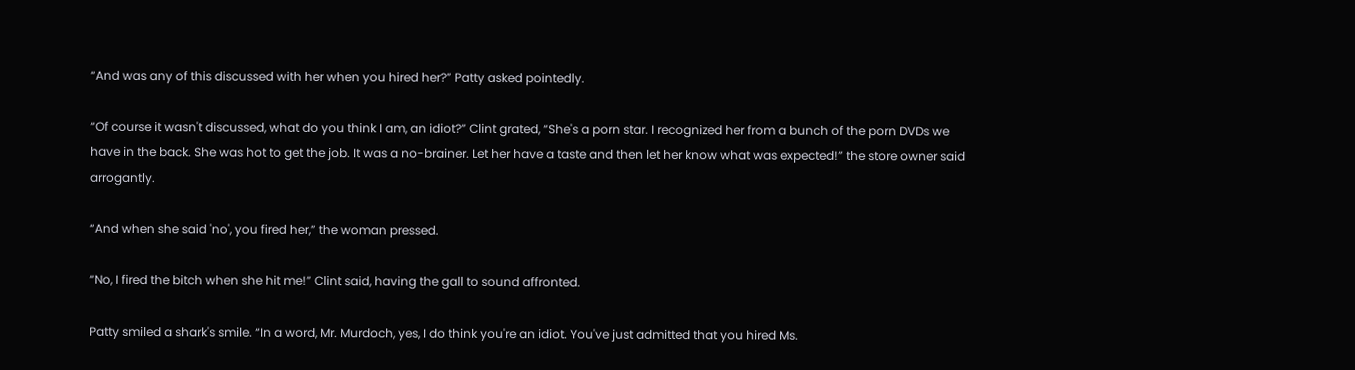“And was any of this discussed with her when you hired her?” Patty asked pointedly.

“Of course it wasn't discussed, what do you think I am, an idiot?” Clint grated, “She's a porn star. I recognized her from a bunch of the porn DVDs we have in the back. She was hot to get the job. It was a no-brainer. Let her have a taste and then let her know what was expected!” the store owner said arrogantly.

“And when she said 'no', you fired her,” the woman pressed.

“No, I fired the bitch when she hit me!” Clint said, having the gall to sound affronted.

Patty smiled a shark's smile. “In a word, Mr. Murdoch, yes, I do think you're an idiot. You've just admitted that you hired Ms.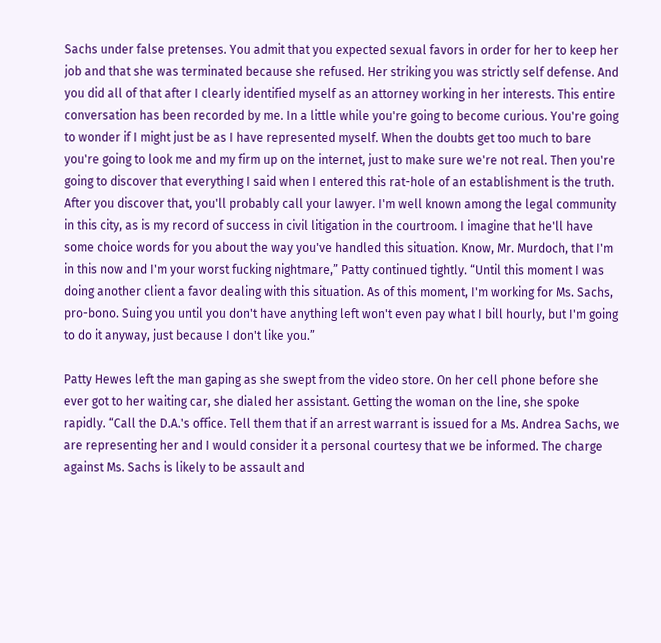Sachs under false pretenses. You admit that you expected sexual favors in order for her to keep her job and that she was terminated because she refused. Her striking you was strictly self defense. And you did all of that after I clearly identified myself as an attorney working in her interests. This entire conversation has been recorded by me. In a little while you're going to become curious. You're going to wonder if I might just be as I have represented myself. When the doubts get too much to bare you're going to look me and my firm up on the internet, just to make sure we're not real. Then you're going to discover that everything I said when I entered this rat-hole of an establishment is the truth. After you discover that, you'll probably call your lawyer. I'm well known among the legal community in this city, as is my record of success in civil litigation in the courtroom. I imagine that he'll have some choice words for you about the way you've handled this situation. Know, Mr. Murdoch, that I'm in this now and I'm your worst fucking nightmare,” Patty continued tightly. “Until this moment I was doing another client a favor dealing with this situation. As of this moment, I'm working for Ms. Sachs, pro-bono. Suing you until you don't have anything left won't even pay what I bill hourly, but I'm going to do it anyway, just because I don't like you.”

Patty Hewes left the man gaping as she swept from the video store. On her cell phone before she ever got to her waiting car, she dialed her assistant. Getting the woman on the line, she spoke rapidly. “Call the D.A.'s office. Tell them that if an arrest warrant is issued for a Ms. Andrea Sachs, we are representing her and I would consider it a personal courtesy that we be informed. The charge against Ms. Sachs is likely to be assault and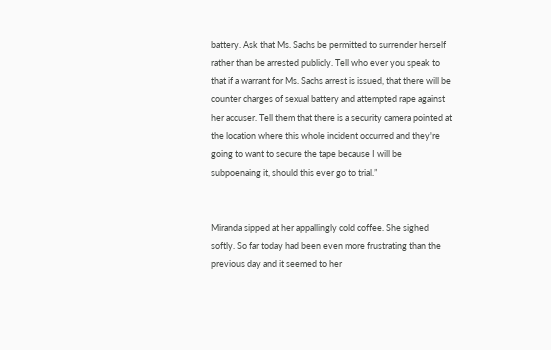battery. Ask that Ms. Sachs be permitted to surrender herself rather than be arrested publicly. Tell who ever you speak to that if a warrant for Ms. Sachs arrest is issued, that there will be counter charges of sexual battery and attempted rape against her accuser. Tell them that there is a security camera pointed at the location where this whole incident occurred and they're going to want to secure the tape because I will be subpoenaing it, should this ever go to trial.”


Miranda sipped at her appallingly cold coffee. She sighed softly. So far today had been even more frustrating than the previous day and it seemed to her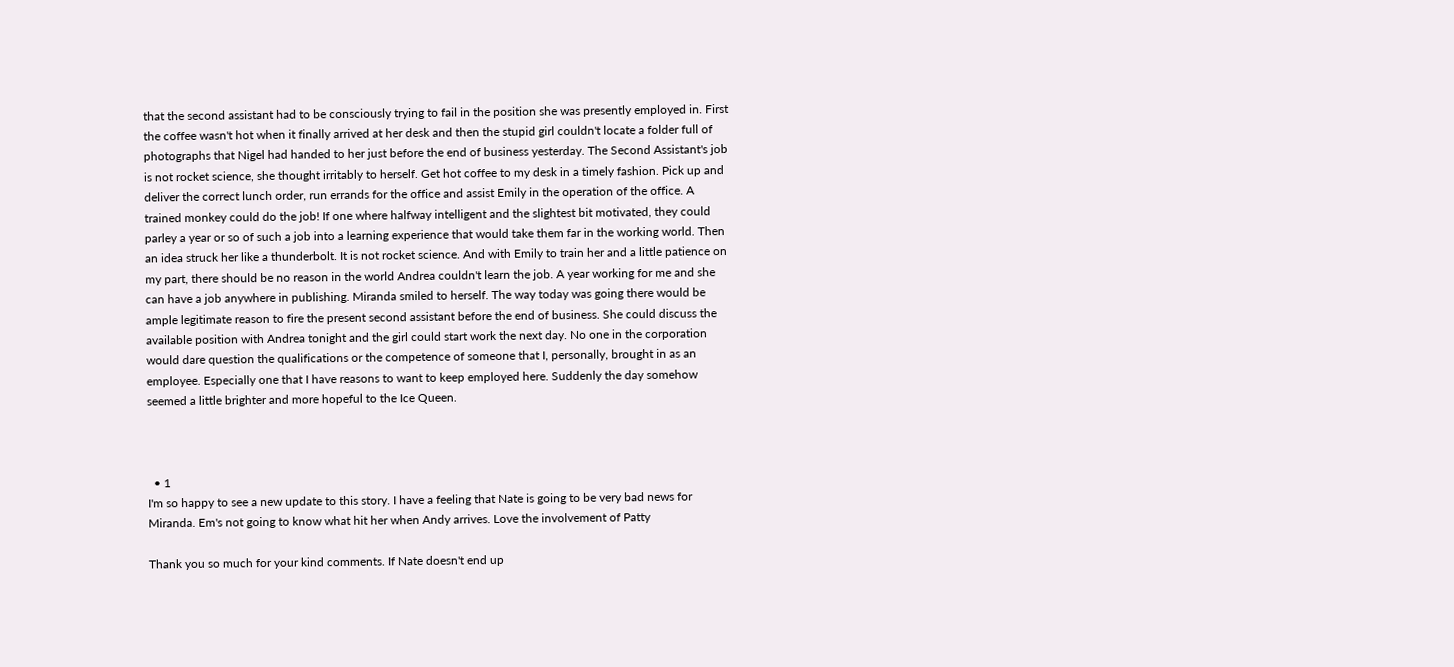that the second assistant had to be consciously trying to fail in the position she was presently employed in. First the coffee wasn't hot when it finally arrived at her desk and then the stupid girl couldn't locate a folder full of photographs that Nigel had handed to her just before the end of business yesterday. The Second Assistant's job is not rocket science, she thought irritably to herself. Get hot coffee to my desk in a timely fashion. Pick up and deliver the correct lunch order, run errands for the office and assist Emily in the operation of the office. A trained monkey could do the job! If one where halfway intelligent and the slightest bit motivated, they could parley a year or so of such a job into a learning experience that would take them far in the working world. Then an idea struck her like a thunderbolt. It is not rocket science. And with Emily to train her and a little patience on my part, there should be no reason in the world Andrea couldn't learn the job. A year working for me and she can have a job anywhere in publishing. Miranda smiled to herself. The way today was going there would be ample legitimate reason to fire the present second assistant before the end of business. She could discuss the available position with Andrea tonight and the girl could start work the next day. No one in the corporation would dare question the qualifications or the competence of someone that I, personally, brought in as an employee. Especially one that I have reasons to want to keep employed here. Suddenly the day somehow seemed a little brighter and more hopeful to the Ice Queen.



  • 1
I'm so happy to see a new update to this story. I have a feeling that Nate is going to be very bad news for Miranda. Em's not going to know what hit her when Andy arrives. Love the involvement of Patty

Thank you so much for your kind comments. If Nate doesn't end up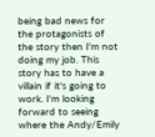being bad news for the protagonists of the story then I'm not doing my job. This story has to have a villain if it's going to work. I'm looking forward to seeing where the Andy/Emily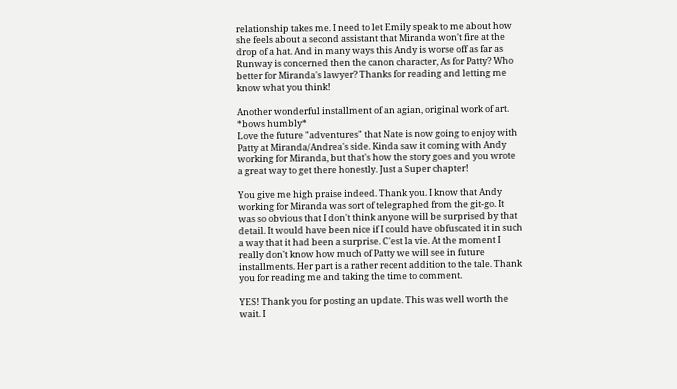relationship takes me. I need to let Emily speak to me about how she feels about a second assistant that Miranda won't fire at the drop of a hat. And in many ways this Andy is worse off as far as Runway is concerned then the canon character, As for Patty? Who better for Miranda's lawyer? Thanks for reading and letting me know what you think!

Another wonderful installment of an agian, original work of art. *bows humbly*
Love the future "adventures" that Nate is now going to enjoy with Patty at Miranda/Andrea's side. Kinda saw it coming with Andy working for Miranda, but that's how the story goes and you wrote a great way to get there honestly. Just a Super chapter!

You give me high praise indeed. Thank you. I know that Andy working for Miranda was sort of telegraphed from the git-go. It was so obvious that I don't think anyone will be surprised by that detail. It would have been nice if I could have obfuscated it in such a way that it had been a surprise. C'est la vie. At the moment I really don't know how much of Patty we will see in future installments. Her part is a rather recent addition to the tale. Thank you for reading me and taking the time to comment.

YES! Thank you for posting an update. This was well worth the wait. I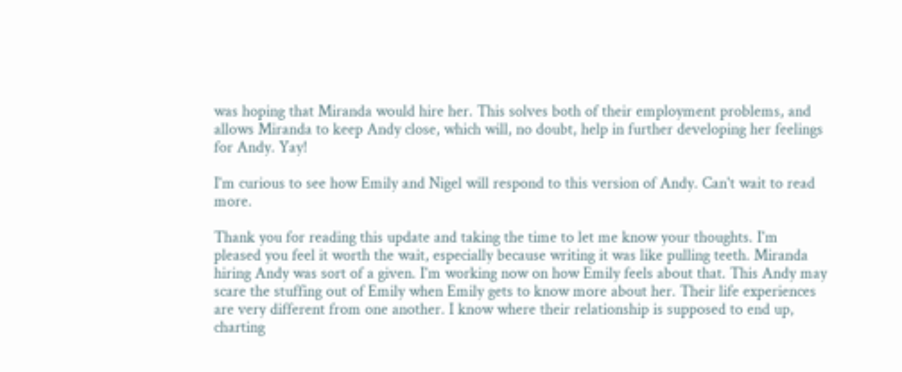was hoping that Miranda would hire her. This solves both of their employment problems, and allows Miranda to keep Andy close, which will, no doubt, help in further developing her feelings for Andy. Yay!

I'm curious to see how Emily and Nigel will respond to this version of Andy. Can't wait to read more.

Thank you for reading this update and taking the time to let me know your thoughts. I'm pleased you feel it worth the wait, especially because writing it was like pulling teeth. Miranda hiring Andy was sort of a given. I'm working now on how Emily feels about that. This Andy may scare the stuffing out of Emily when Emily gets to know more about her. Their life experiences are very different from one another. I know where their relationship is supposed to end up, charting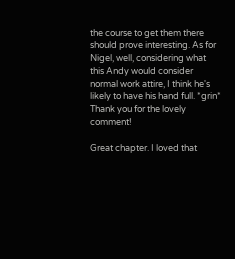the course to get them there should prove interesting. As for Nigel, well, considering what this Andy would consider normal work attire, I think he's likely to have his hand full. *grin* Thank you for the lovely comment!

Great chapter. I loved that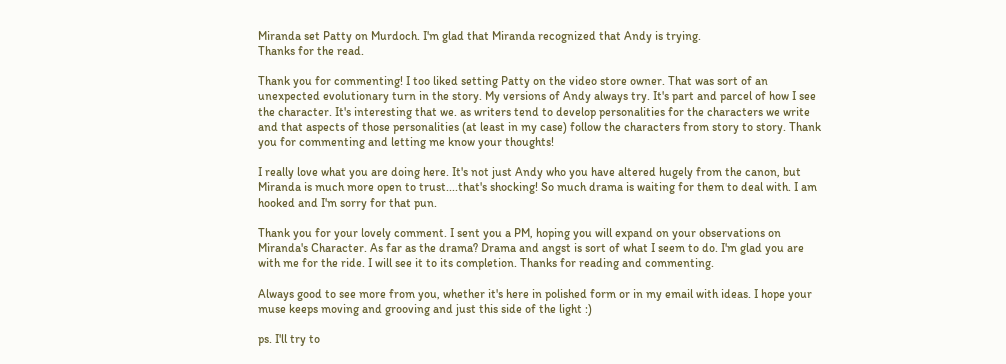Miranda set Patty on Murdoch. I'm glad that Miranda recognized that Andy is trying.
Thanks for the read.

Thank you for commenting! I too liked setting Patty on the video store owner. That was sort of an unexpected evolutionary turn in the story. My versions of Andy always try. It's part and parcel of how I see the character. It's interesting that we. as writers tend to develop personalities for the characters we write and that aspects of those personalities (at least in my case) follow the characters from story to story. Thank you for commenting and letting me know your thoughts!

I really love what you are doing here. It's not just Andy who you have altered hugely from the canon, but Miranda is much more open to trust....that's shocking! So much drama is waiting for them to deal with. I am hooked and I'm sorry for that pun.

Thank you for your lovely comment. I sent you a PM, hoping you will expand on your observations on Miranda's Character. As far as the drama? Drama and angst is sort of what I seem to do. I'm glad you are with me for the ride. I will see it to its completion. Thanks for reading and commenting.

Always good to see more from you, whether it's here in polished form or in my email with ideas. I hope your muse keeps moving and grooving and just this side of the light :)

ps. I'll try to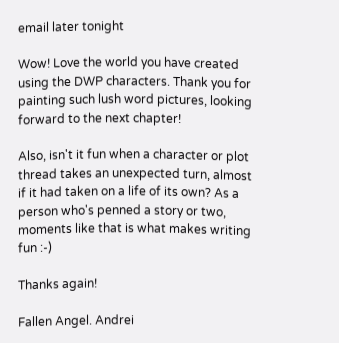email later tonight

Wow! Love the world you have created using the DWP characters. Thank you for painting such lush word pictures, looking forward to the next chapter!

Also, isn't it fun when a character or plot thread takes an unexpected turn, almost if it had taken on a life of its own? As a person who's penned a story or two, moments like that is what makes writing fun :-)

Thanks again!

Fallen Angel. Andrei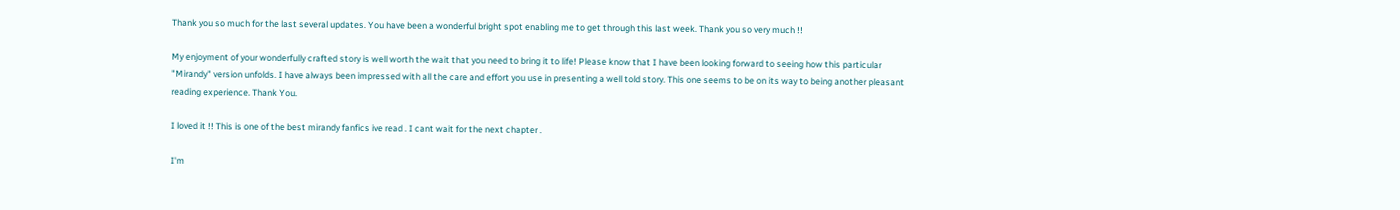Thank you so much for the last several updates. You have been a wonderful bright spot enabling me to get through this last week. Thank you so very much !!

My enjoyment of your wonderfully crafted story is well worth the wait that you need to bring it to life! Please know that I have been looking forward to seeing how this particular "Mirandy" version unfolds. I have always been impressed with all the care and effort you use in presenting a well told story. This one seems to be on its way to being another pleasant reading experience. Thank You.

I loved it !! This is one of the best mirandy fanfics ive read . I cant wait for the next chapter .

I'm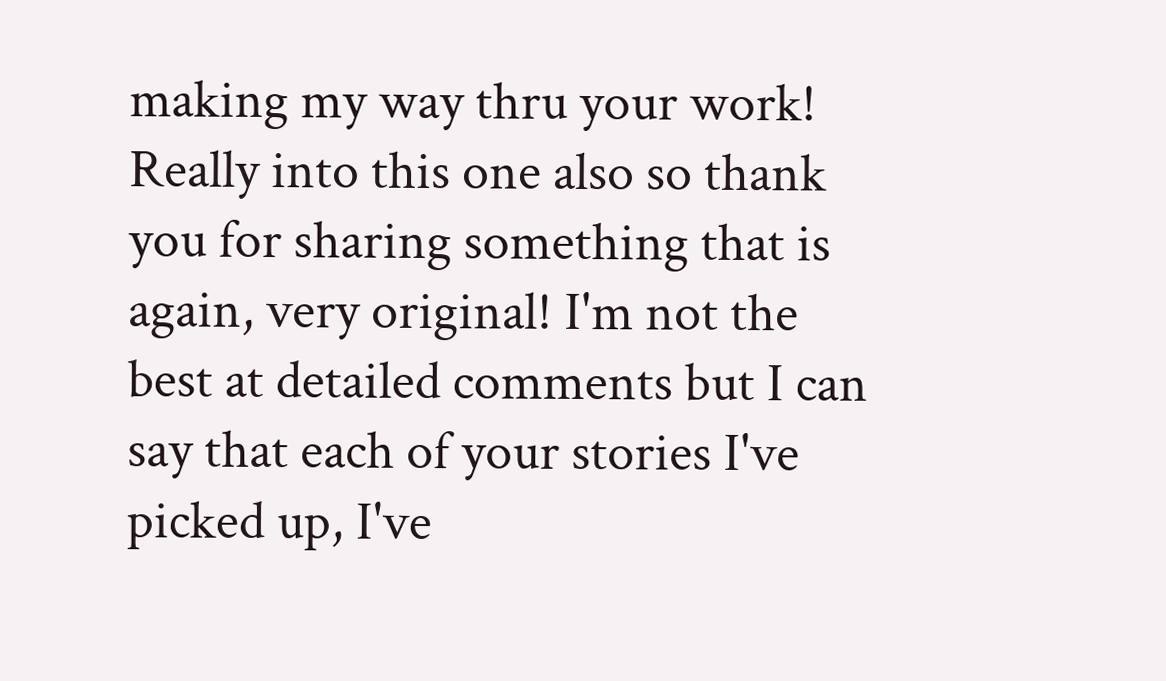making my way thru your work! Really into this one also so thank you for sharing something that is again, very original! I'm not the best at detailed comments but I can say that each of your stories I've picked up, I've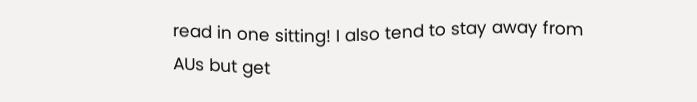read in one sitting! I also tend to stay away from AUs but get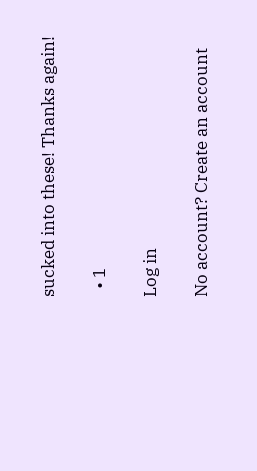sucked into these! Thanks again!

  • 1

Log in

No account? Create an account